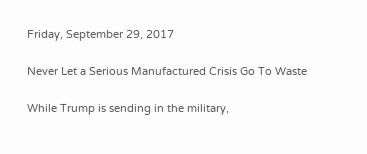Friday, September 29, 2017

Never Let a Serious Manufactured Crisis Go To Waste

While Trump is sending in the military,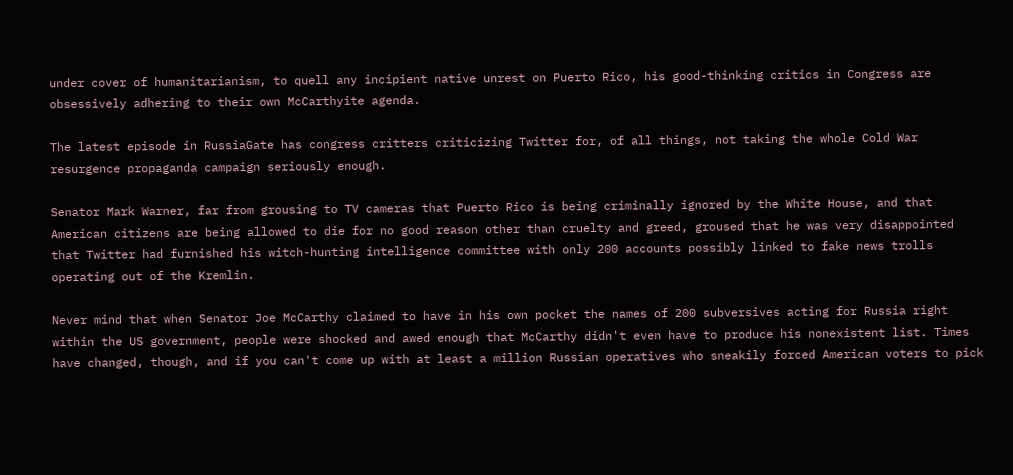under cover of humanitarianism, to quell any incipient native unrest on Puerto Rico, his good-thinking critics in Congress are obsessively adhering to their own McCarthyite agenda.

The latest episode in RussiaGate has congress critters criticizing Twitter for, of all things, not taking the whole Cold War resurgence propaganda campaign seriously enough.

Senator Mark Warner, far from grousing to TV cameras that Puerto Rico is being criminally ignored by the White House, and that American citizens are being allowed to die for no good reason other than cruelty and greed, groused that he was very disappointed that Twitter had furnished his witch-hunting intelligence committee with only 200 accounts possibly linked to fake news trolls operating out of the Kremlin.

Never mind that when Senator Joe McCarthy claimed to have in his own pocket the names of 200 subversives acting for Russia right within the US government, people were shocked and awed enough that McCarthy didn't even have to produce his nonexistent list. Times have changed, though, and if you can't come up with at least a million Russian operatives who sneakily forced American voters to pick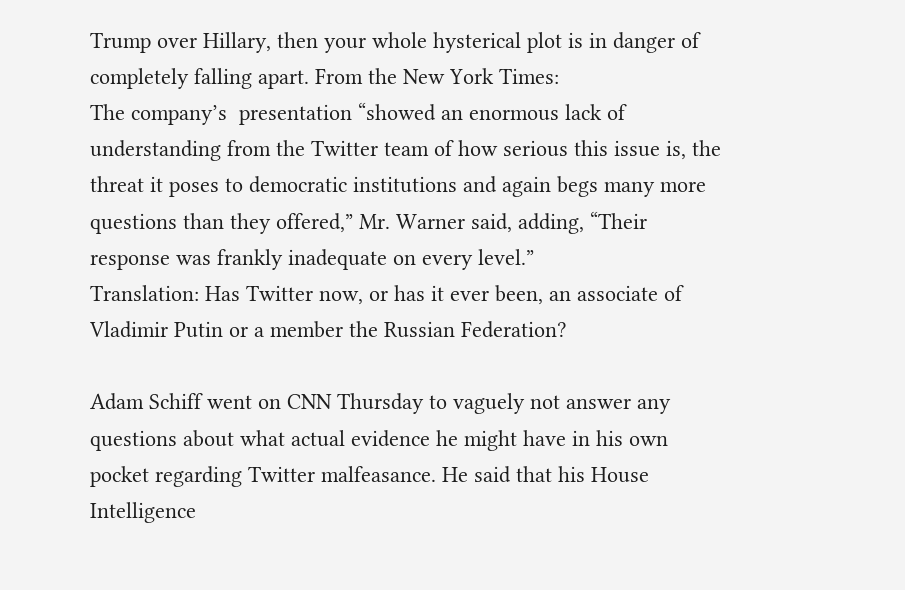Trump over Hillary, then your whole hysterical plot is in danger of completely falling apart. From the New York Times:
The company’s  presentation “showed an enormous lack of understanding from the Twitter team of how serious this issue is, the threat it poses to democratic institutions and again begs many more questions than they offered,” Mr. Warner said, adding, “Their response was frankly inadequate on every level.”
Translation: Has Twitter now, or has it ever been, an associate of Vladimir Putin or a member the Russian Federation?

Adam Schiff went on CNN Thursday to vaguely not answer any questions about what actual evidence he might have in his own pocket regarding Twitter malfeasance. He said that his House Intelligence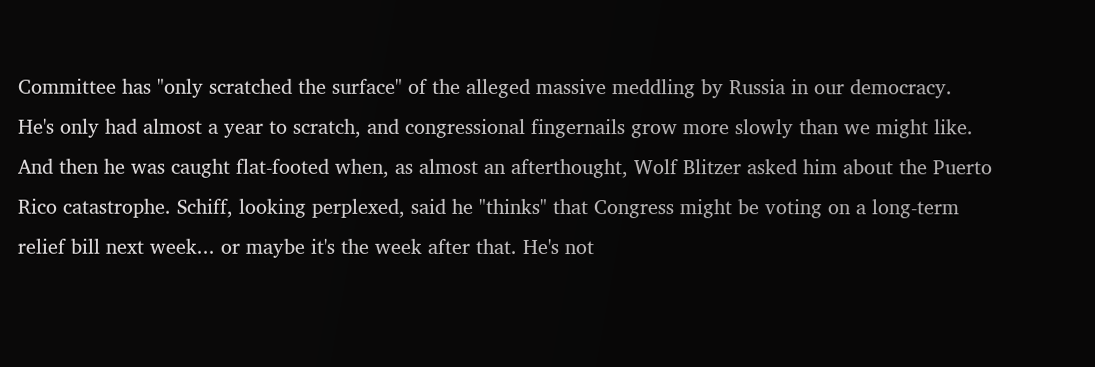Committee has "only scratched the surface" of the alleged massive meddling by Russia in our democracy. He's only had almost a year to scratch, and congressional fingernails grow more slowly than we might like. And then he was caught flat-footed when, as almost an afterthought, Wolf Blitzer asked him about the Puerto Rico catastrophe. Schiff, looking perplexed, said he "thinks" that Congress might be voting on a long-term relief bill next week... or maybe it's the week after that. He's not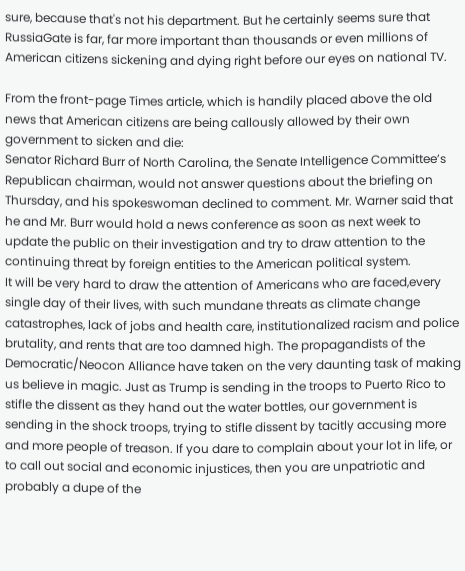sure, because that's not his department. But he certainly seems sure that RussiaGate is far, far more important than thousands or even millions of American citizens sickening and dying right before our eyes on national TV.

From the front-page Times article, which is handily placed above the old news that American citizens are being callously allowed by their own government to sicken and die:
Senator Richard Burr of North Carolina, the Senate Intelligence Committee’s Republican chairman, would not answer questions about the briefing on Thursday, and his spokeswoman declined to comment. Mr. Warner said that he and Mr. Burr would hold a news conference as soon as next week to update the public on their investigation and try to draw attention to the continuing threat by foreign entities to the American political system.
It will be very hard to draw the attention of Americans who are faced,every single day of their lives, with such mundane threats as climate change catastrophes, lack of jobs and health care, institutionalized racism and police brutality, and rents that are too damned high. The propagandists of the Democratic/Neocon Alliance have taken on the very daunting task of making us believe in magic. Just as Trump is sending in the troops to Puerto Rico to stifle the dissent as they hand out the water bottles, our government is sending in the shock troops, trying to stifle dissent by tacitly accusing more and more people of treason. If you dare to complain about your lot in life, or to call out social and economic injustices, then you are unpatriotic and probably a dupe of the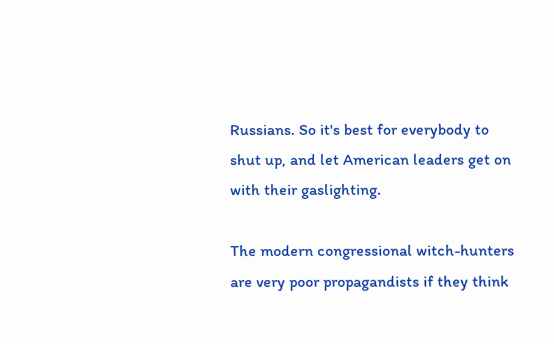Russians. So it's best for everybody to shut up, and let American leaders get on with their gaslighting.

The modern congressional witch-hunters are very poor propagandists if they think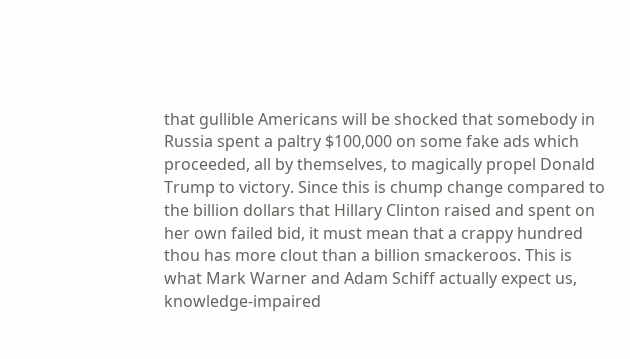that gullible Americans will be shocked that somebody in Russia spent a paltry $100,000 on some fake ads which proceeded, all by themselves, to magically propel Donald Trump to victory. Since this is chump change compared to the billion dollars that Hillary Clinton raised and spent on her own failed bid, it must mean that a crappy hundred thou has more clout than a billion smackeroos. This is what Mark Warner and Adam Schiff actually expect us, knowledge-impaired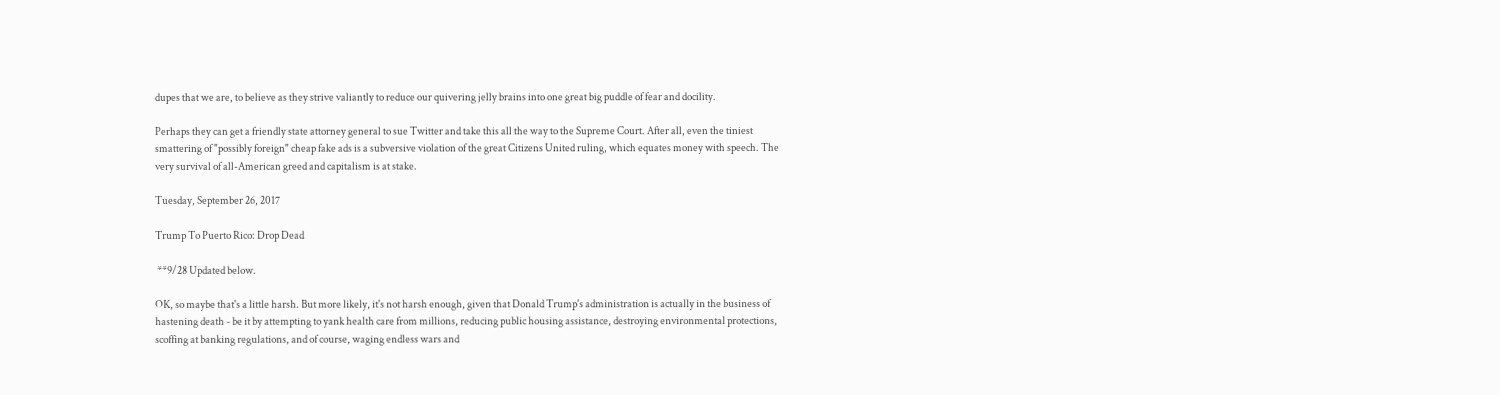dupes that we are, to believe as they strive valiantly to reduce our quivering jelly brains into one great big puddle of fear and docility.

Perhaps they can get a friendly state attorney general to sue Twitter and take this all the way to the Supreme Court. After all, even the tiniest smattering of "possibly foreign" cheap fake ads is a subversive violation of the great Citizens United ruling, which equates money with speech. The very survival of all-American greed and capitalism is at stake.

Tuesday, September 26, 2017

Trump To Puerto Rico: Drop Dead

 **9/28 Updated below.

OK, so maybe that's a little harsh. But more likely, it's not harsh enough, given that Donald Trump's administration is actually in the business of hastening death - be it by attempting to yank health care from millions, reducing public housing assistance, destroying environmental protections, scoffing at banking regulations, and of course, waging endless wars and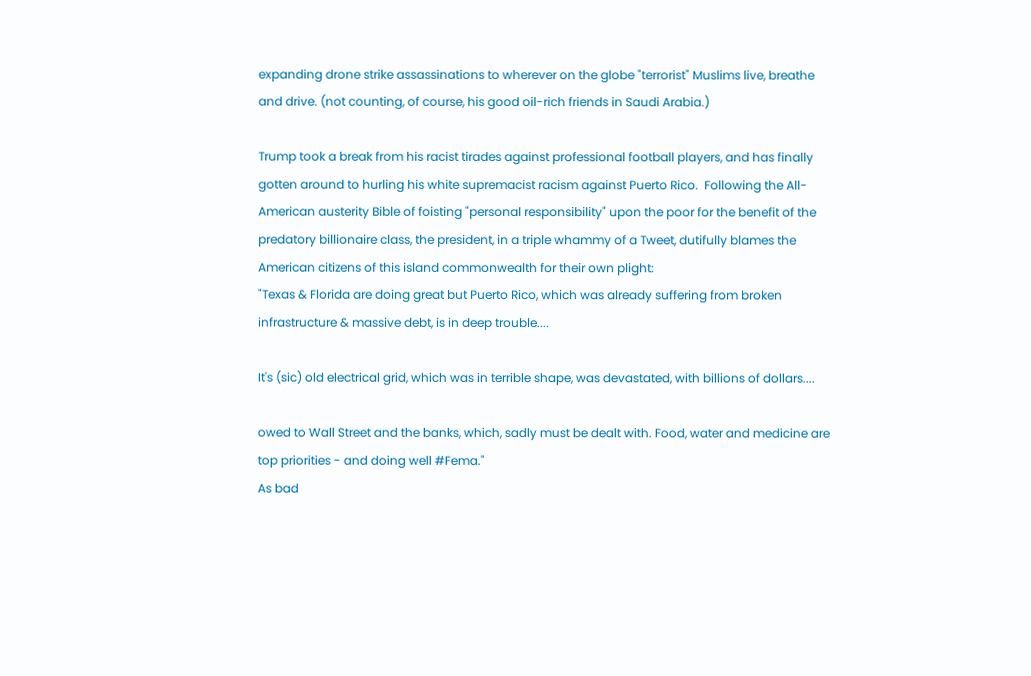expanding drone strike assassinations to wherever on the globe "terrorist" Muslims live, breathe and drive. (not counting, of course, his good oil-rich friends in Saudi Arabia.)

Trump took a break from his racist tirades against professional football players, and has finally gotten around to hurling his white supremacist racism against Puerto Rico.  Following the All-American austerity Bible of foisting "personal responsibility" upon the poor for the benefit of the predatory billionaire class, the president, in a triple whammy of a Tweet, dutifully blames the American citizens of this island commonwealth for their own plight:
"Texas & Florida are doing great but Puerto Rico, which was already suffering from broken infrastructure & massive debt, is in deep trouble....

It's (sic) old electrical grid, which was in terrible shape, was devastated, with billions of dollars....

owed to Wall Street and the banks, which, sadly must be dealt with. Food, water and medicine are top priorities - and doing well #Fema."
As bad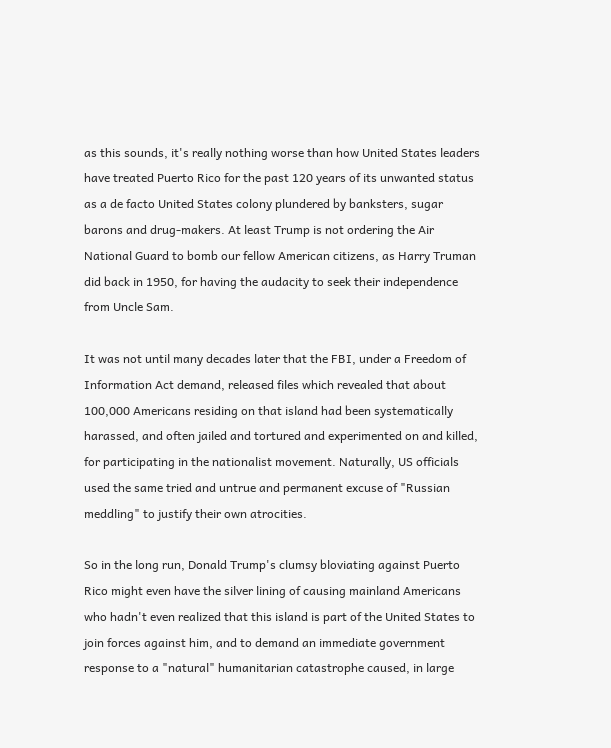as this sounds, it's really nothing worse than how United States leaders have treated Puerto Rico for the past 120 years of its unwanted status as a de facto United States colony plundered by banksters, sugar barons and drug-makers. At least Trump is not ordering the Air National Guard to bomb our fellow American citizens, as Harry Truman did back in 1950, for having the audacity to seek their independence from Uncle Sam.

It was not until many decades later that the FBI, under a Freedom of Information Act demand, released files which revealed that about 100,000 Americans residing on that island had been systematically harassed, and often jailed and tortured and experimented on and killed, for participating in the nationalist movement. Naturally, US officials used the same tried and untrue and permanent excuse of "Russian meddling" to justify their own atrocities.

So in the long run, Donald Trump's clumsy bloviating against Puerto Rico might even have the silver lining of causing mainland Americans who hadn't even realized that this island is part of the United States to join forces against him, and to demand an immediate government response to a "natural" humanitarian catastrophe caused, in large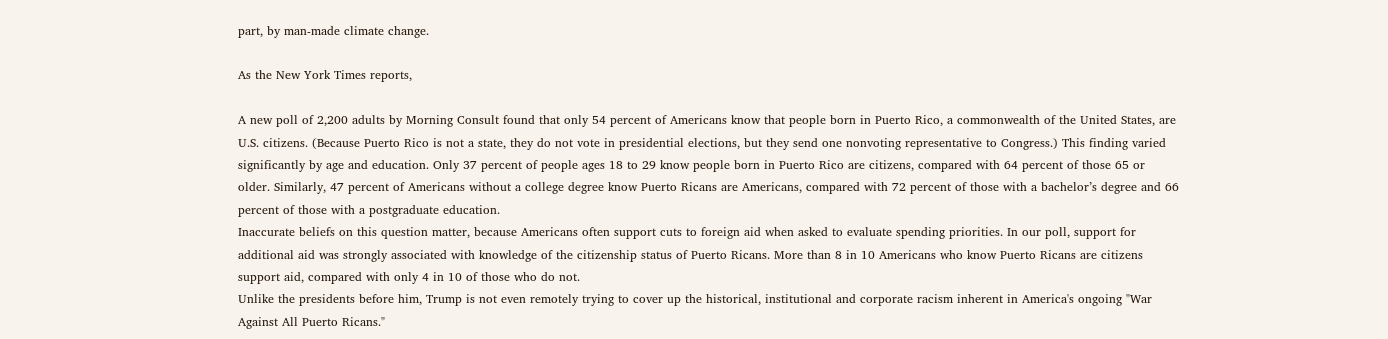part, by man-made climate change.

As the New York Times reports,

A new poll of 2,200 adults by Morning Consult found that only 54 percent of Americans know that people born in Puerto Rico, a commonwealth of the United States, are U.S. citizens. (Because Puerto Rico is not a state, they do not vote in presidential elections, but they send one nonvoting representative to Congress.) This finding varied significantly by age and education. Only 37 percent of people ages 18 to 29 know people born in Puerto Rico are citizens, compared with 64 percent of those 65 or older. Similarly, 47 percent of Americans without a college degree know Puerto Ricans are Americans, compared with 72 percent of those with a bachelor’s degree and 66 percent of those with a postgraduate education.
Inaccurate beliefs on this question matter, because Americans often support cuts to foreign aid when asked to evaluate spending priorities. In our poll, support for additional aid was strongly associated with knowledge of the citizenship status of Puerto Ricans. More than 8 in 10 Americans who know Puerto Ricans are citizens support aid, compared with only 4 in 10 of those who do not.
Unlike the presidents before him, Trump is not even remotely trying to cover up the historical, institutional and corporate racism inherent in America's ongoing "War Against All Puerto Ricans."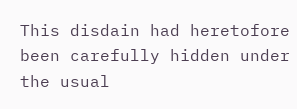This disdain had heretofore been carefully hidden under the usual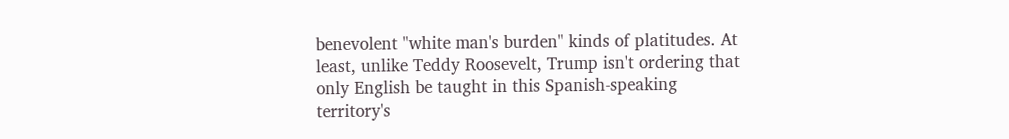benevolent "white man's burden" kinds of platitudes. At least, unlike Teddy Roosevelt, Trump isn't ordering that only English be taught in this Spanish-speaking territory's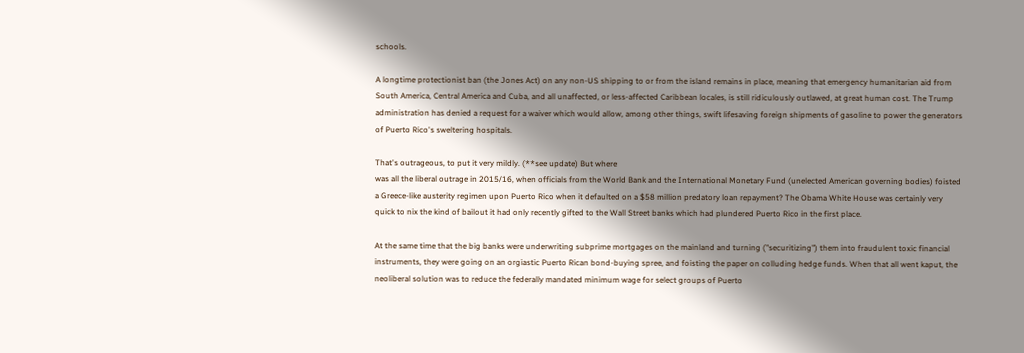schools.

A longtime protectionist ban (the Jones Act) on any non-US shipping to or from the island remains in place, meaning that emergency humanitarian aid from South America, Central America and Cuba, and all unaffected, or less-affected Caribbean locales, is still ridiculously outlawed, at great human cost. The Trump administration has denied a request for a waiver which would allow, among other things, swift lifesaving foreign shipments of gasoline to power the generators of Puerto Rico's sweltering hospitals.

That's outrageous, to put it very mildly. (**see update) But where
was all the liberal outrage in 2015/16, when officials from the World Bank and the International Monetary Fund (unelected American governing bodies) foisted a Greece-like austerity regimen upon Puerto Rico when it defaulted on a $58 million predatory loan repayment? The Obama White House was certainly very quick to nix the kind of bailout it had only recently gifted to the Wall Street banks which had plundered Puerto Rico in the first place.

At the same time that the big banks were underwriting subprime mortgages on the mainland and turning ("securitizing") them into fraudulent toxic financial instruments, they were going on an orgiastic Puerto Rican bond-buying spree, and foisting the paper on colluding hedge funds. When that all went kaput, the neoliberal solution was to reduce the federally mandated minimum wage for select groups of Puerto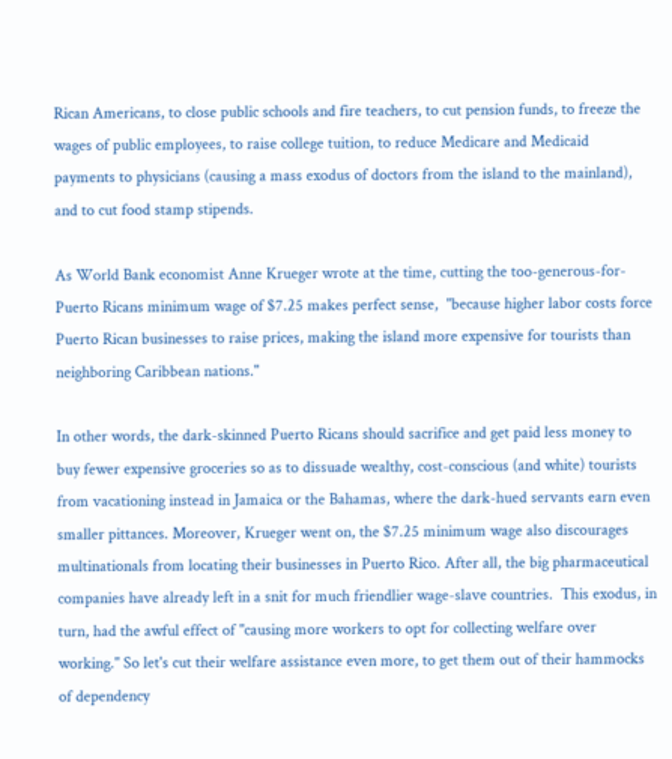Rican Americans, to close public schools and fire teachers, to cut pension funds, to freeze the wages of public employees, to raise college tuition, to reduce Medicare and Medicaid payments to physicians (causing a mass exodus of doctors from the island to the mainland), and to cut food stamp stipends.

As World Bank economist Anne Krueger wrote at the time, cutting the too-generous-for-Puerto Ricans minimum wage of $7.25 makes perfect sense,  "because higher labor costs force Puerto Rican businesses to raise prices, making the island more expensive for tourists than neighboring Caribbean nations."

In other words, the dark-skinned Puerto Ricans should sacrifice and get paid less money to buy fewer expensive groceries so as to dissuade wealthy, cost-conscious (and white) tourists from vacationing instead in Jamaica or the Bahamas, where the dark-hued servants earn even smaller pittances. Moreover, Krueger went on, the $7.25 minimum wage also discourages multinationals from locating their businesses in Puerto Rico. After all, the big pharmaceutical companies have already left in a snit for much friendlier wage-slave countries.  This exodus, in turn, had the awful effect of "causing more workers to opt for collecting welfare over working." So let's cut their welfare assistance even more, to get them out of their hammocks of dependency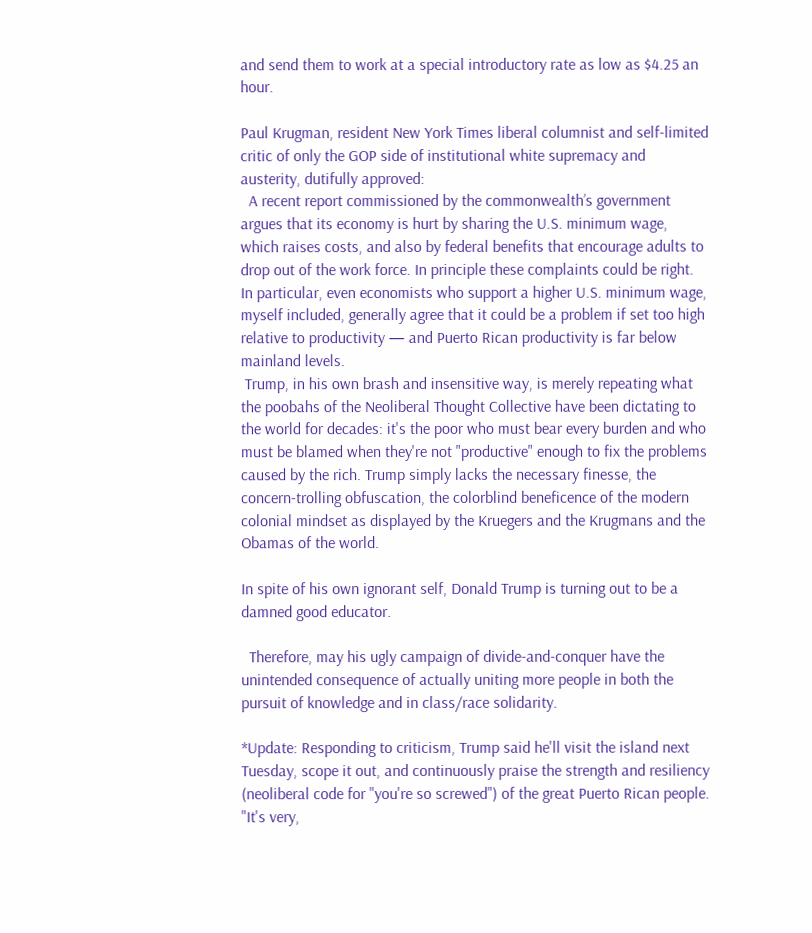and send them to work at a special introductory rate as low as $4.25 an hour.

Paul Krugman, resident New York Times liberal columnist and self-limited critic of only the GOP side of institutional white supremacy and austerity, dutifully approved:
  A recent report commissioned by the commonwealth’s government argues that its economy is hurt by sharing the U.S. minimum wage, which raises costs, and also by federal benefits that encourage adults to drop out of the work force. In principle these complaints could be right. In particular, even economists who support a higher U.S. minimum wage, myself included, generally agree that it could be a problem if set too high relative to productivity — and Puerto Rican productivity is far below mainland levels.
 Trump, in his own brash and insensitive way, is merely repeating what the poobahs of the Neoliberal Thought Collective have been dictating to the world for decades: it's the poor who must bear every burden and who must be blamed when they're not "productive" enough to fix the problems caused by the rich. Trump simply lacks the necessary finesse, the concern-trolling obfuscation, the colorblind beneficence of the modern colonial mindset as displayed by the Kruegers and the Krugmans and the Obamas of the world.

In spite of his own ignorant self, Donald Trump is turning out to be a damned good educator.

  Therefore, may his ugly campaign of divide-and-conquer have the unintended consequence of actually uniting more people in both the pursuit of knowledge and in class/race solidarity.

*Update: Responding to criticism, Trump said he'll visit the island next Tuesday, scope it out, and continuously praise the strength and resiliency (neoliberal code for "you're so screwed") of the great Puerto Rican people. "It's very,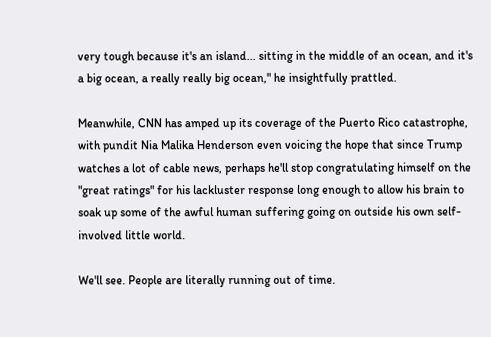very tough because it's an island... sitting in the middle of an ocean, and it's a big ocean, a really really big ocean," he insightfully prattled.

Meanwhile, CNN has amped up its coverage of the Puerto Rico catastrophe, with pundit Nia Malika Henderson even voicing the hope that since Trump watches a lot of cable news, perhaps he'll stop congratulating himself on the "great ratings" for his lackluster response long enough to allow his brain to soak up some of the awful human suffering going on outside his own self-involved little world.

We'll see. People are literally running out of time.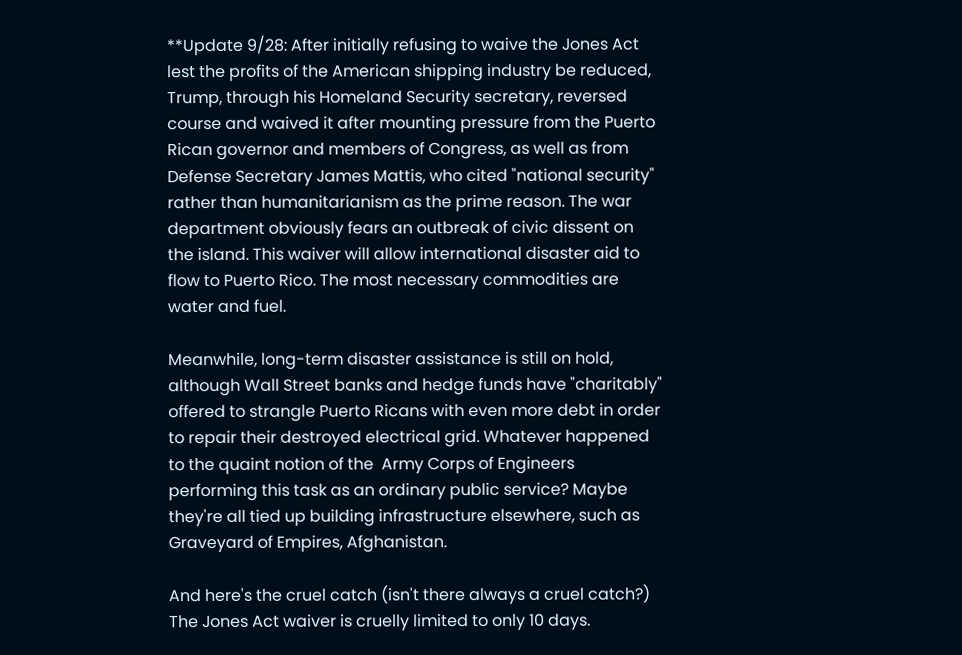**Update 9/28: After initially refusing to waive the Jones Act lest the profits of the American shipping industry be reduced, Trump, through his Homeland Security secretary, reversed course and waived it after mounting pressure from the Puerto Rican governor and members of Congress, as well as from Defense Secretary James Mattis, who cited "national security" rather than humanitarianism as the prime reason. The war department obviously fears an outbreak of civic dissent on the island. This waiver will allow international disaster aid to flow to Puerto Rico. The most necessary commodities are water and fuel.

Meanwhile, long-term disaster assistance is still on hold, although Wall Street banks and hedge funds have "charitably" offered to strangle Puerto Ricans with even more debt in order to repair their destroyed electrical grid. Whatever happened to the quaint notion of the  Army Corps of Engineers performing this task as an ordinary public service? Maybe they're all tied up building infrastructure elsewhere, such as Graveyard of Empires, Afghanistan.

And here's the cruel catch (isn't there always a cruel catch?) The Jones Act waiver is cruelly limited to only 10 days.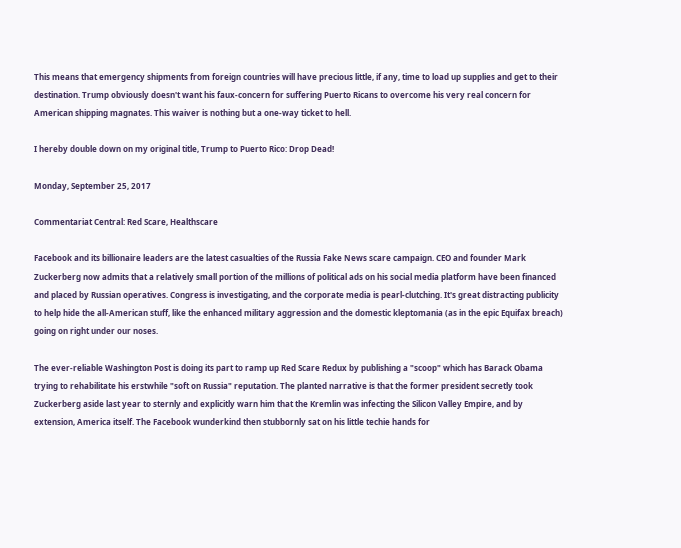This means that emergency shipments from foreign countries will have precious little, if any, time to load up supplies and get to their destination. Trump obviously doesn't want his faux-concern for suffering Puerto Ricans to overcome his very real concern for American shipping magnates. This waiver is nothing but a one-way ticket to hell.

I hereby double down on my original title, Trump to Puerto Rico: Drop Dead!

Monday, September 25, 2017

Commentariat Central: Red Scare, Healthscare

Facebook and its billionaire leaders are the latest casualties of the Russia Fake News scare campaign. CEO and founder Mark Zuckerberg now admits that a relatively small portion of the millions of political ads on his social media platform have been financed and placed by Russian operatives. Congress is investigating, and the corporate media is pearl-clutching. It's great distracting publicity to help hide the all-American stuff, like the enhanced military aggression and the domestic kleptomania (as in the epic Equifax breach) going on right under our noses.

The ever-reliable Washington Post is doing its part to ramp up Red Scare Redux by publishing a "scoop" which has Barack Obama trying to rehabilitate his erstwhile "soft on Russia" reputation. The planted narrative is that the former president secretly took Zuckerberg aside last year to sternly and explicitly warn him that the Kremlin was infecting the Silicon Valley Empire, and by extension, America itself. The Facebook wunderkind then stubbornly sat on his little techie hands for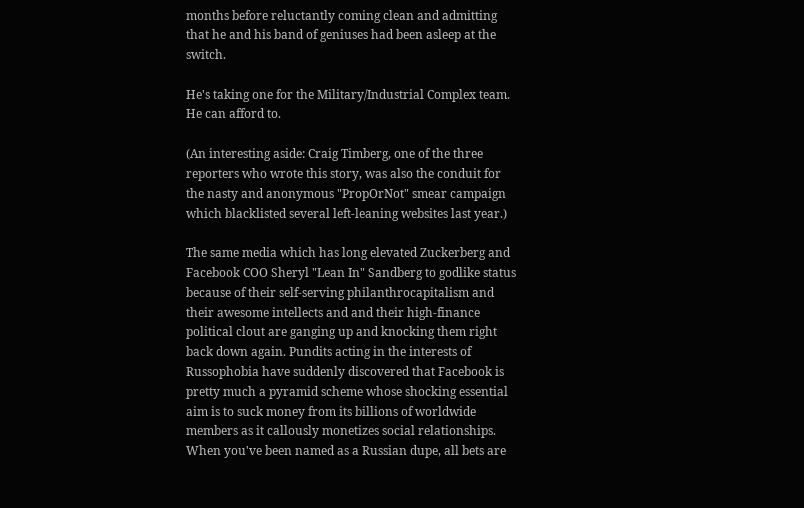months before reluctantly coming clean and admitting that he and his band of geniuses had been asleep at the switch.

He's taking one for the Military/Industrial Complex team. He can afford to.

(An interesting aside: Craig Timberg, one of the three reporters who wrote this story, was also the conduit for the nasty and anonymous "PropOrNot" smear campaign which blacklisted several left-leaning websites last year.)

The same media which has long elevated Zuckerberg and Facebook COO Sheryl "Lean In" Sandberg to godlike status because of their self-serving philanthrocapitalism and their awesome intellects and and their high-finance  political clout are ganging up and knocking them right back down again. Pundits acting in the interests of Russophobia have suddenly discovered that Facebook is pretty much a pyramid scheme whose shocking essential aim is to suck money from its billions of worldwide members as it callously monetizes social relationships. When you've been named as a Russian dupe, all bets are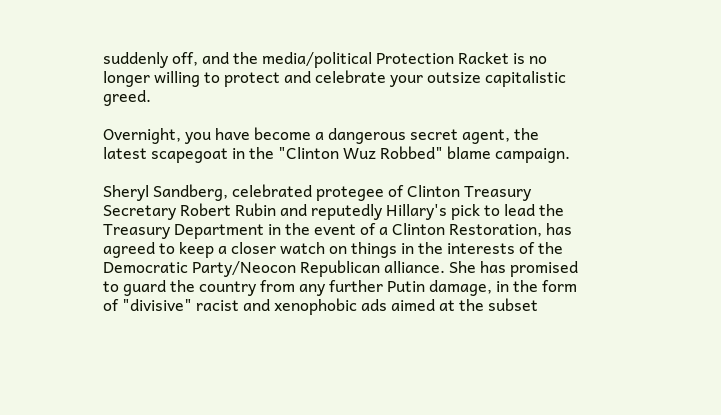suddenly off, and the media/political Protection Racket is no longer willing to protect and celebrate your outsize capitalistic greed.

Overnight, you have become a dangerous secret agent, the latest scapegoat in the "Clinton Wuz Robbed" blame campaign.

Sheryl Sandberg, celebrated protegee of Clinton Treasury Secretary Robert Rubin and reputedly Hillary's pick to lead the Treasury Department in the event of a Clinton Restoration, has agreed to keep a closer watch on things in the interests of the Democratic Party/Neocon Republican alliance. She has promised to guard the country from any further Putin damage, in the form of "divisive" racist and xenophobic ads aimed at the subset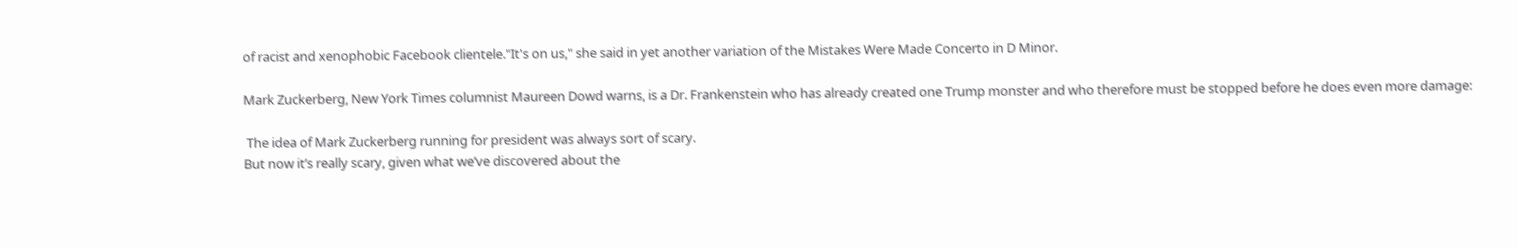of racist and xenophobic Facebook clientele."It's on us," she said in yet another variation of the Mistakes Were Made Concerto in D Minor.

Mark Zuckerberg, New York Times columnist Maureen Dowd warns, is a Dr. Frankenstein who has already created one Trump monster and who therefore must be stopped before he does even more damage:

 The idea of Mark Zuckerberg running for president was always sort of scary.
But now it’s really scary, given what we’ve discovered about the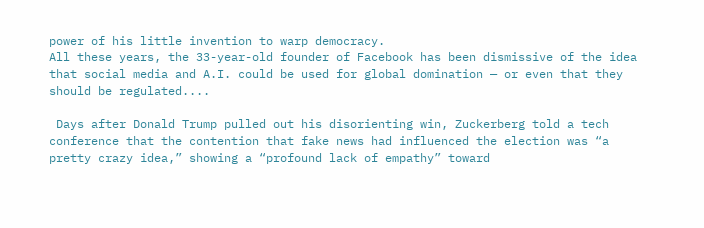power of his little invention to warp democracy.
All these years, the 33-year-old founder of Facebook has been dismissive of the idea that social media and A.I. could be used for global domination — or even that they should be regulated....

 Days after Donald Trump pulled out his disorienting win, Zuckerberg told a tech conference that the contention that fake news had influenced the election was “a pretty crazy idea,” showing a “profound lack of empathy” toward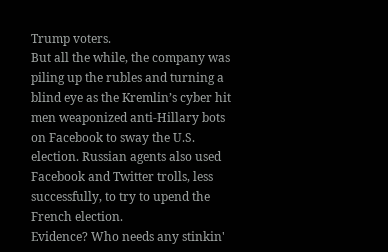Trump voters.
But all the while, the company was piling up the rubles and turning a blind eye as the Kremlin’s cyber hit men weaponized anti-Hillary bots on Facebook to sway the U.S. election. Russian agents also used Facebook and Twitter trolls, less successfully, to try to upend the French election.
Evidence? Who needs any stinkin'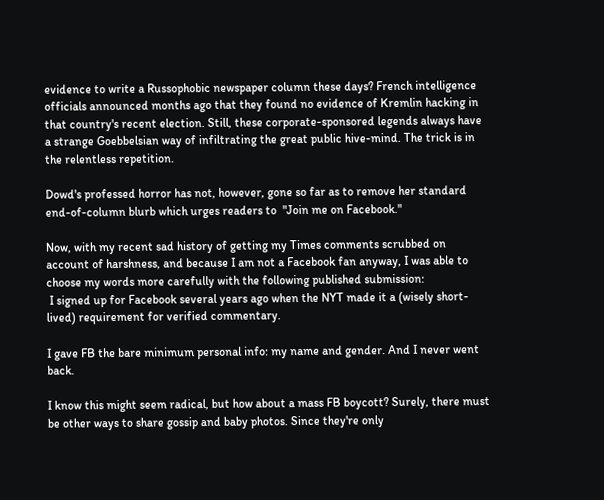evidence to write a Russophobic newspaper column these days? French intelligence officials announced months ago that they found no evidence of Kremlin hacking in that country's recent election. Still, these corporate-sponsored legends always have a strange Goebbelsian way of infiltrating the great public hive-mind. The trick is in the relentless repetition.

Dowd's professed horror has not, however, gone so far as to remove her standard end-of-column blurb which urges readers to  "Join me on Facebook."

Now, with my recent sad history of getting my Times comments scrubbed on account of harshness, and because I am not a Facebook fan anyway, I was able to choose my words more carefully with the following published submission:
 I signed up for Facebook several years ago when the NYT made it a (wisely short-lived) requirement for verified commentary.

I gave FB the bare minimum personal info: my name and gender. And I never went back.

I know this might seem radical, but how about a mass FB boycott? Surely, there must be other ways to share gossip and baby photos. Since they're only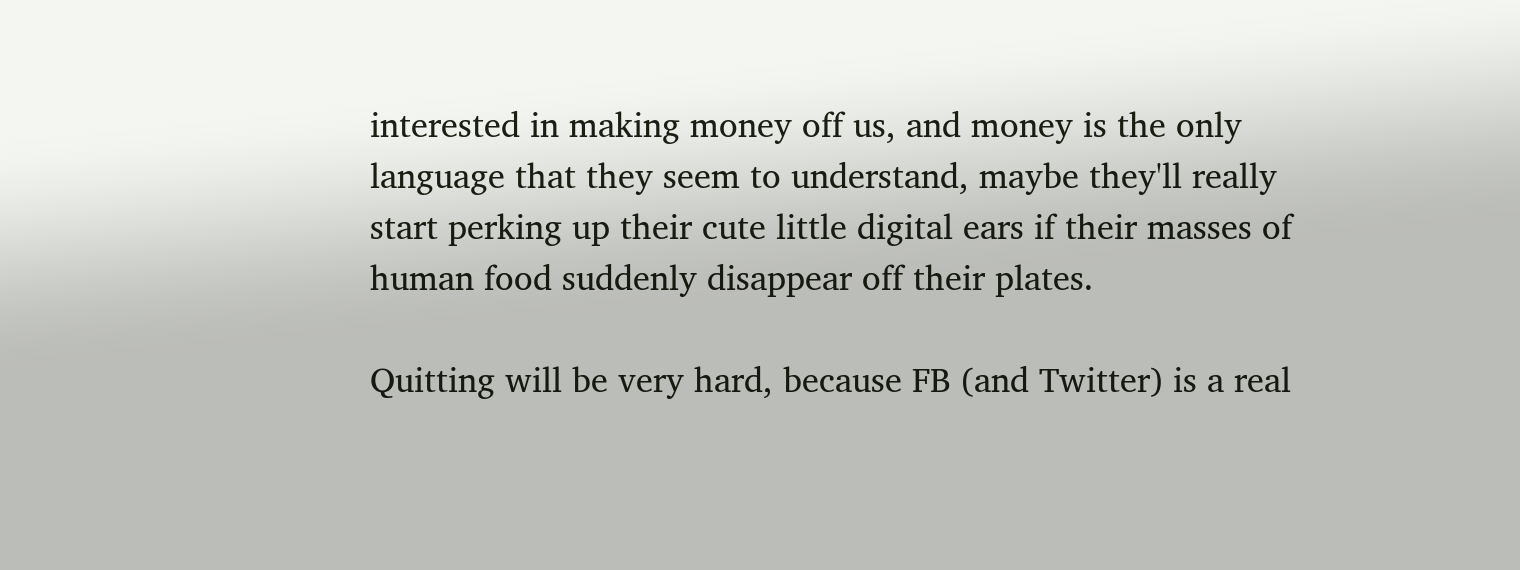interested in making money off us, and money is the only language that they seem to understand, maybe they'll really start perking up their cute little digital ears if their masses of human food suddenly disappear off their plates.

Quitting will be very hard, because FB (and Twitter) is a real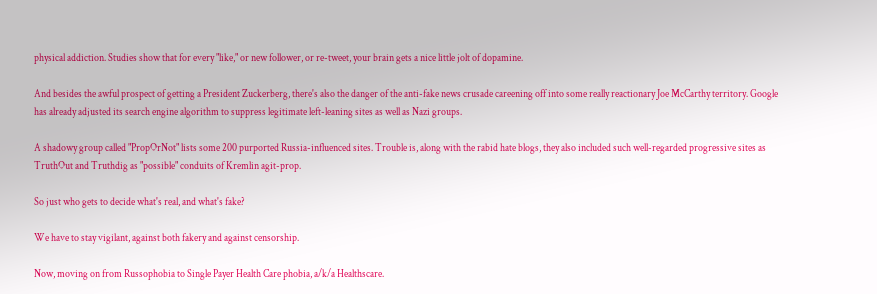physical addiction. Studies show that for every "like," or new follower, or re-tweet, your brain gets a nice little jolt of dopamine.

And besides the awful prospect of getting a President Zuckerberg, there's also the danger of the anti-fake news crusade careening off into some really reactionary Joe McCarthy territory. Google has already adjusted its search engine algorithm to suppress legitimate left-leaning sites as well as Nazi groups.

A shadowy group called "PropOrNot" lists some 200 purported Russia-influenced sites. Trouble is, along with the rabid hate blogs, they also included such well-regarded progressive sites as TruthOut and Truthdig as "possible" conduits of Kremlin agit-prop.

So just who gets to decide what's real, and what's fake?

We have to stay vigilant, against both fakery and against censorship.

Now, moving on from Russophobia to Single Payer Health Care phobia, a/k/a Healthscare.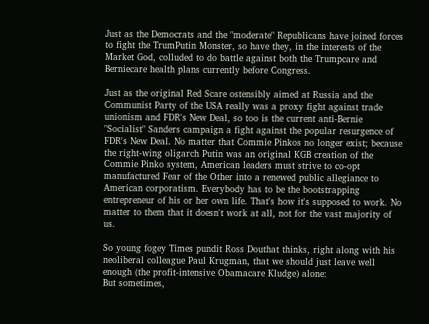Just as the Democrats and the "moderate" Republicans have joined forces to fight the TrumPutin Monster, so have they, in the interests of the Market God, colluded to do battle against both the Trumpcare and Berniecare health plans currently before Congress.

Just as the original Red Scare ostensibly aimed at Russia and the Communist Party of the USA really was a proxy fight against trade unionism and FDR's New Deal, so too is the current anti-Bernie "Socialist" Sanders campaign a fight against the popular resurgence of FDR's New Deal. No matter that Commie Pinkos no longer exist; because the right-wing oligarch Putin was an original KGB creation of the Commie Pinko system, American leaders must strive to co-opt manufactured Fear of the Other into a renewed public allegiance to American corporatism. Everybody has to be the bootstrapping entrepreneur of his or her own life. That's how it's supposed to work. No matter to them that it doesn't work at all, not for the vast majority of us.

So young fogey Times pundit Ross Douthat thinks, right along with his neoliberal colleague Paul Krugman, that we should just leave well enough (the profit-intensive Obamacare Kludge) alone:
But sometimes,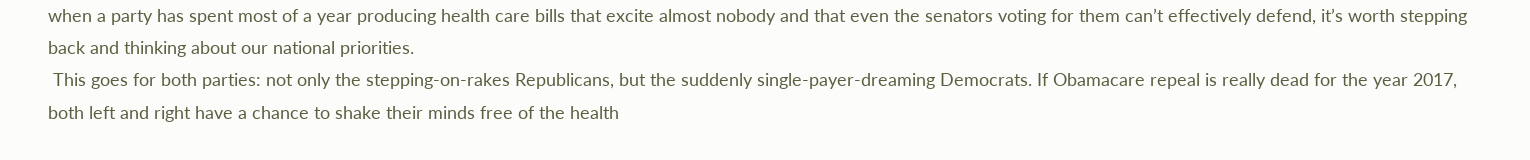when a party has spent most of a year producing health care bills that excite almost nobody and that even the senators voting for them can’t effectively defend, it’s worth stepping back and thinking about our national priorities.
 This goes for both parties: not only the stepping-on-rakes Republicans, but the suddenly single-payer-dreaming Democrats. If Obamacare repeal is really dead for the year 2017, both left and right have a chance to shake their minds free of the health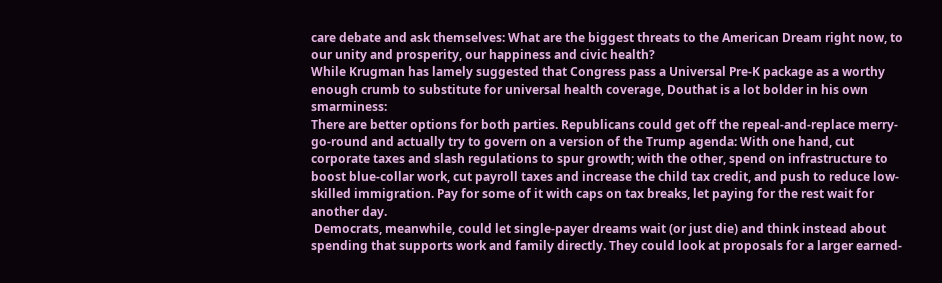care debate and ask themselves: What are the biggest threats to the American Dream right now, to our unity and prosperity, our happiness and civic health?
While Krugman has lamely suggested that Congress pass a Universal Pre-K package as a worthy enough crumb to substitute for universal health coverage, Douthat is a lot bolder in his own smarminess:
There are better options for both parties. Republicans could get off the repeal-and-replace merry-go-round and actually try to govern on a version of the Trump agenda: With one hand, cut corporate taxes and slash regulations to spur growth; with the other, spend on infrastructure to boost blue-collar work, cut payroll taxes and increase the child tax credit, and push to reduce low-skilled immigration. Pay for some of it with caps on tax breaks, let paying for the rest wait for another day.
 Democrats, meanwhile, could let single-payer dreams wait (or just die) and think instead about spending that supports work and family directly. They could look at proposals for a larger earned-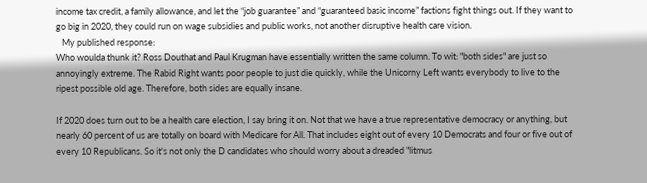income tax credit, a family allowance, and let the “job guarantee” and “guaranteed basic income” factions fight things out. If they want to go big in 2020, they could run on wage subsidies and public works, not another disruptive health care vision.
   My published response:
Who woulda thunk it? Ross Douthat and Paul Krugman have essentially written the same column. To wit: "both sides" are just so annoyingly extreme. The Rabid Right wants poor people to just die quickly, while the Unicorny Left wants everybody to live to the ripest possible old age. Therefore, both sides are equally insane.

If 2020 does turn out to be a health care election, I say bring it on. Not that we have a true representative democracy or anything, but nearly 60 percent of us are totally on board with Medicare for All. That includes eight out of every 10 Democrats and four or five out of every 10 Republicans. So it's not only the D candidates who should worry about a dreaded "litmus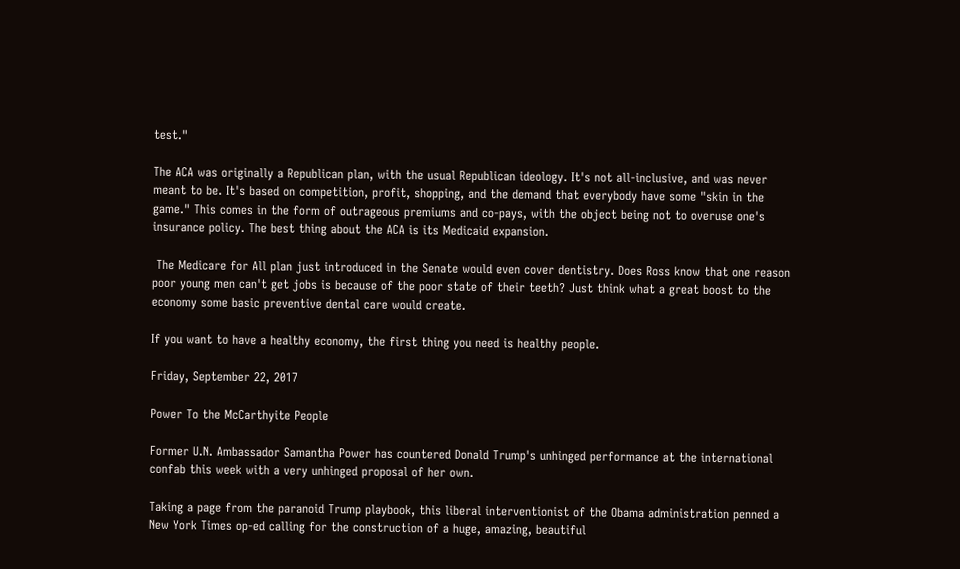test."

The ACA was originally a Republican plan, with the usual Republican ideology. It's not all-inclusive, and was never meant to be. It's based on competition, profit, shopping, and the demand that everybody have some "skin in the game." This comes in the form of outrageous premiums and co-pays, with the object being not to overuse one's insurance policy. The best thing about the ACA is its Medicaid expansion.

 The Medicare for All plan just introduced in the Senate would even cover dentistry. Does Ross know that one reason poor young men can't get jobs is because of the poor state of their teeth? Just think what a great boost to the economy some basic preventive dental care would create.

If you want to have a healthy economy, the first thing you need is healthy people.

Friday, September 22, 2017

Power To the McCarthyite People

Former U.N. Ambassador Samantha Power has countered Donald Trump's unhinged performance at the international confab this week with a very unhinged proposal of her own.

Taking a page from the paranoid Trump playbook, this liberal interventionist of the Obama administration penned a New York Times op-ed calling for the construction of a huge, amazing, beautiful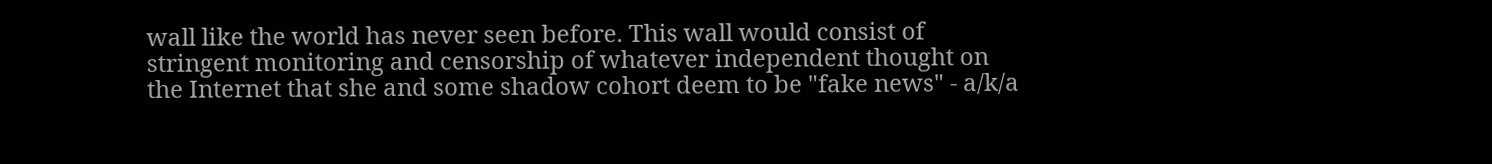wall like the world has never seen before. This wall would consist of stringent monitoring and censorship of whatever independent thought on the Internet that she and some shadow cohort deem to be "fake news" - a/k/a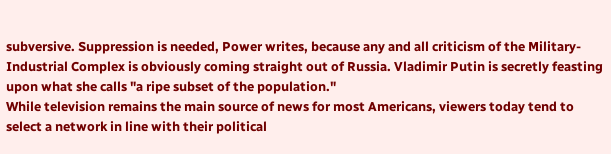subversive. Suppression is needed, Power writes, because any and all criticism of the Military-Industrial Complex is obviously coming straight out of Russia. Vladimir Putin is secretly feasting upon what she calls "a ripe subset of the population."
While television remains the main source of news for most Americans, viewers today tend to select a network in line with their political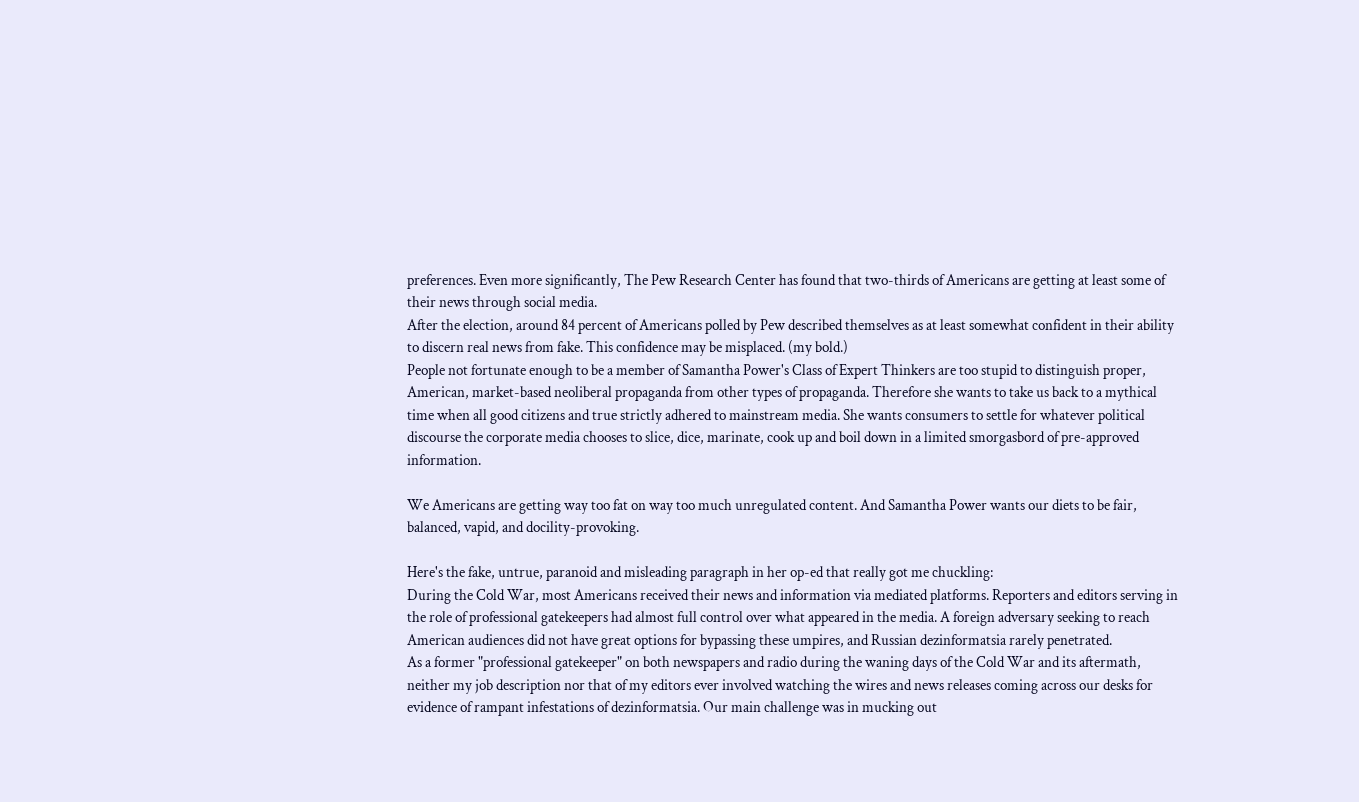preferences. Even more significantly, The Pew Research Center has found that two-thirds of Americans are getting at least some of their news through social media.
After the election, around 84 percent of Americans polled by Pew described themselves as at least somewhat confident in their ability to discern real news from fake. This confidence may be misplaced. (my bold.)
People not fortunate enough to be a member of Samantha Power's Class of Expert Thinkers are too stupid to distinguish proper, American, market-based neoliberal propaganda from other types of propaganda. Therefore she wants to take us back to a mythical time when all good citizens and true strictly adhered to mainstream media. She wants consumers to settle for whatever political discourse the corporate media chooses to slice, dice, marinate, cook up and boil down in a limited smorgasbord of pre-approved information.

We Americans are getting way too fat on way too much unregulated content. And Samantha Power wants our diets to be fair, balanced, vapid, and docility-provoking.

Here's the fake, untrue, paranoid and misleading paragraph in her op-ed that really got me chuckling:
During the Cold War, most Americans received their news and information via mediated platforms. Reporters and editors serving in the role of professional gatekeepers had almost full control over what appeared in the media. A foreign adversary seeking to reach American audiences did not have great options for bypassing these umpires, and Russian dezinformatsia rarely penetrated.
As a former "professional gatekeeper" on both newspapers and radio during the waning days of the Cold War and its aftermath, neither my job description nor that of my editors ever involved watching the wires and news releases coming across our desks for evidence of rampant infestations of dezinformatsia. Our main challenge was in mucking out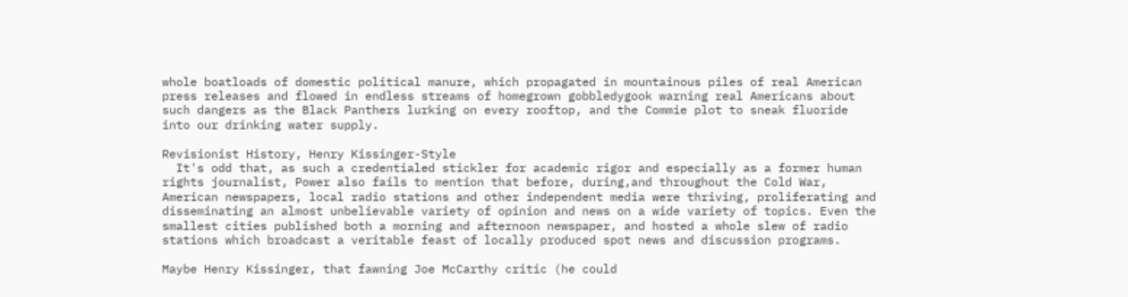whole boatloads of domestic political manure, which propagated in mountainous piles of real American press releases and flowed in endless streams of homegrown gobbledygook warning real Americans about such dangers as the Black Panthers lurking on every rooftop, and the Commie plot to sneak fluoride into our drinking water supply.

Revisionist History, Henry Kissinger-Style
  It's odd that, as such a credentialed stickler for academic rigor and especially as a former human rights journalist, Power also fails to mention that before, during,and throughout the Cold War, American newspapers, local radio stations and other independent media were thriving, proliferating and disseminating an almost unbelievable variety of opinion and news on a wide variety of topics. Even the smallest cities published both a morning and afternoon newspaper, and hosted a whole slew of radio stations which broadcast a veritable feast of locally produced spot news and discussion programs.

Maybe Henry Kissinger, that fawning Joe McCarthy critic (he could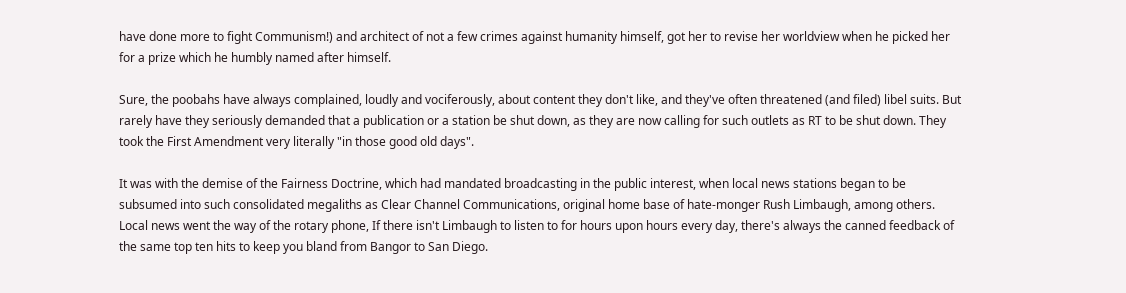have done more to fight Communism!) and architect of not a few crimes against humanity himself, got her to revise her worldview when he picked her for a prize which he humbly named after himself.

Sure, the poobahs have always complained, loudly and vociferously, about content they don't like, and they've often threatened (and filed) libel suits. But rarely have they seriously demanded that a publication or a station be shut down, as they are now calling for such outlets as RT to be shut down. They took the First Amendment very literally "in those good old days".

It was with the demise of the Fairness Doctrine, which had mandated broadcasting in the public interest, when local news stations began to be subsumed into such consolidated megaliths as Clear Channel Communications, original home base of hate-monger Rush Limbaugh, among others. Local news went the way of the rotary phone, If there isn't Limbaugh to listen to for hours upon hours every day, there's always the canned feedback of the same top ten hits to keep you bland from Bangor to San Diego.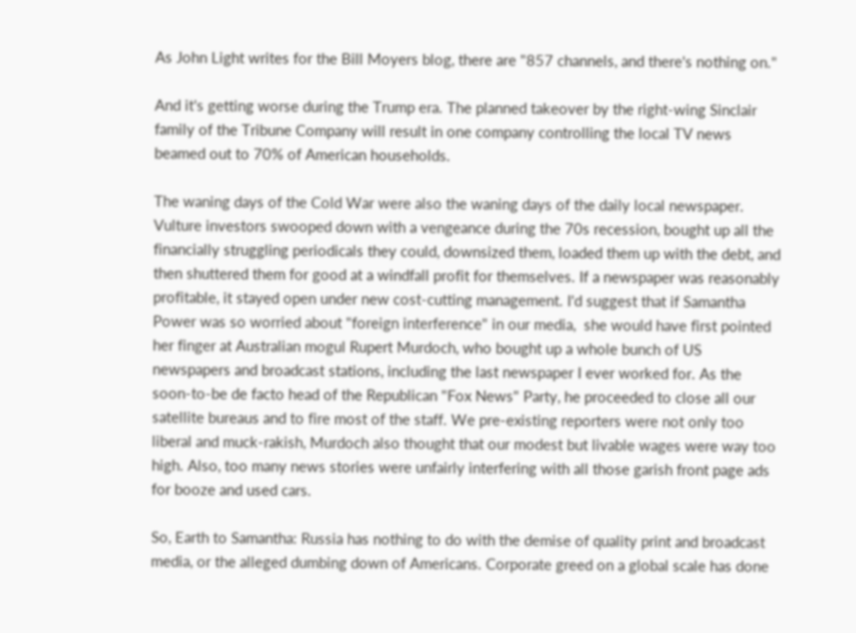As John Light writes for the Bill Moyers blog, there are "857 channels, and there's nothing on."

And it's getting worse during the Trump era. The planned takeover by the right-wing Sinclair family of the Tribune Company will result in one company controlling the local TV news beamed out to 70% of American households.

The waning days of the Cold War were also the waning days of the daily local newspaper. Vulture investors swooped down with a vengeance during the 70s recession, bought up all the financially struggling periodicals they could, downsized them, loaded them up with the debt, and then shuttered them for good at a windfall profit for themselves. If a newspaper was reasonably profitable, it stayed open under new cost-cutting management. I'd suggest that if Samantha Power was so worried about "foreign interference" in our media,  she would have first pointed her finger at Australian mogul Rupert Murdoch, who bought up a whole bunch of US newspapers and broadcast stations, including the last newspaper I ever worked for. As the soon-to-be de facto head of the Republican "Fox News" Party, he proceeded to close all our satellite bureaus and to fire most of the staff. We pre-existing reporters were not only too liberal and muck-rakish, Murdoch also thought that our modest but livable wages were way too high. Also, too many news stories were unfairly interfering with all those garish front page ads for booze and used cars.

So, Earth to Samantha: Russia has nothing to do with the demise of quality print and broadcast media, or the alleged dumbing down of Americans. Corporate greed on a global scale has done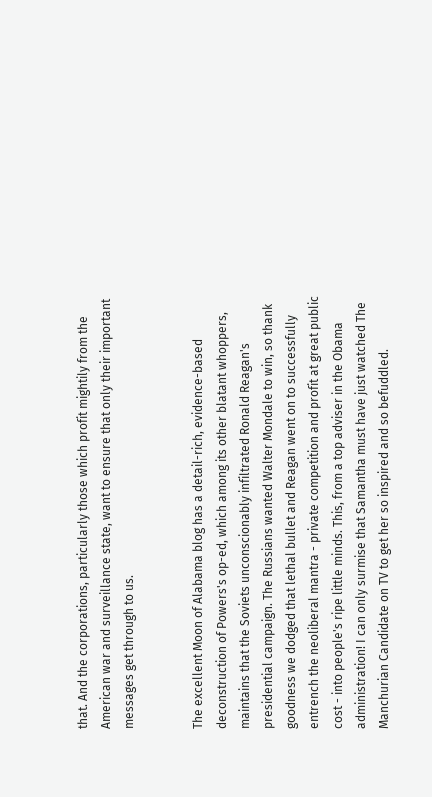that. And the corporations, particularly those which profit mightily from the American war and surveillance state, want to ensure that only their important messages get through to us.


The excellent Moon of Alabama blog has a detail-rich, evidence-based  deconstruction of Powers's op-ed, which among its other blatant whoppers, maintains that the Soviets unconscionably infiltrated Ronald Reagan's presidential campaign. The Russians wanted Walter Mondale to win, so thank goodness we dodged that lethal bullet and Reagan went on to successfully entrench the neoliberal mantra - private competition and profit at great public cost - into people's ripe little minds. This, from a top adviser in the Obama administration! I can only surmise that Samantha must have just watched The Manchurian Candidate on TV to get her so inspired and so befuddled.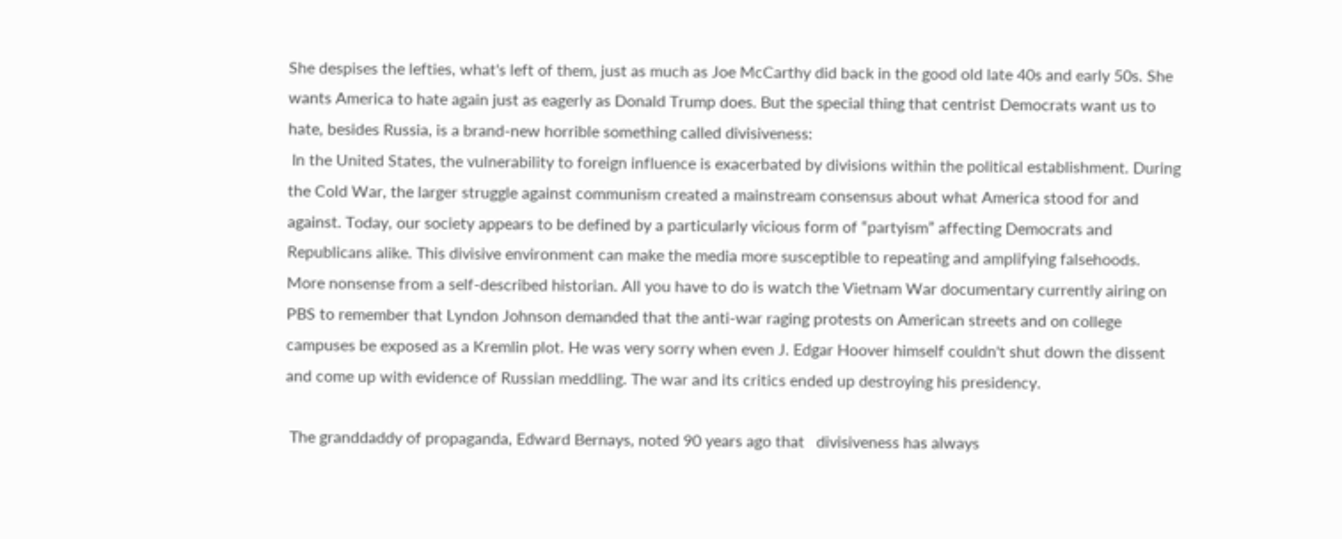She despises the lefties, what's left of them, just as much as Joe McCarthy did back in the good old late 40s and early 50s. She wants America to hate again just as eagerly as Donald Trump does. But the special thing that centrist Democrats want us to hate, besides Russia, is a brand-new horrible something called divisiveness:
 In the United States, the vulnerability to foreign influence is exacerbated by divisions within the political establishment. During the Cold War, the larger struggle against communism created a mainstream consensus about what America stood for and against. Today, our society appears to be defined by a particularly vicious form of “partyism” affecting Democrats and Republicans alike. This divisive environment can make the media more susceptible to repeating and amplifying falsehoods.
More nonsense from a self-described historian. All you have to do is watch the Vietnam War documentary currently airing on PBS to remember that Lyndon Johnson demanded that the anti-war raging protests on American streets and on college campuses be exposed as a Kremlin plot. He was very sorry when even J. Edgar Hoover himself couldn't shut down the dissent and come up with evidence of Russian meddling. The war and its critics ended up destroying his presidency.

 The granddaddy of propaganda, Edward Bernays, noted 90 years ago that   divisiveness has always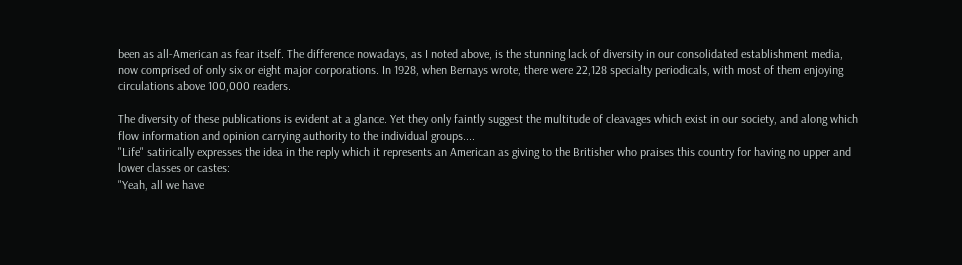been as all-American as fear itself. The difference nowadays, as I noted above, is the stunning lack of diversity in our consolidated establishment media, now comprised of only six or eight major corporations. In 1928, when Bernays wrote, there were 22,128 specialty periodicals, with most of them enjoying circulations above 100,000 readers.

The diversity of these publications is evident at a glance. Yet they only faintly suggest the multitude of cleavages which exist in our society, and along which flow information and opinion carrying authority to the individual groups....
"Life" satirically expresses the idea in the reply which it represents an American as giving to the Britisher who praises this country for having no upper and lower classes or castes:
"Yeah, all we have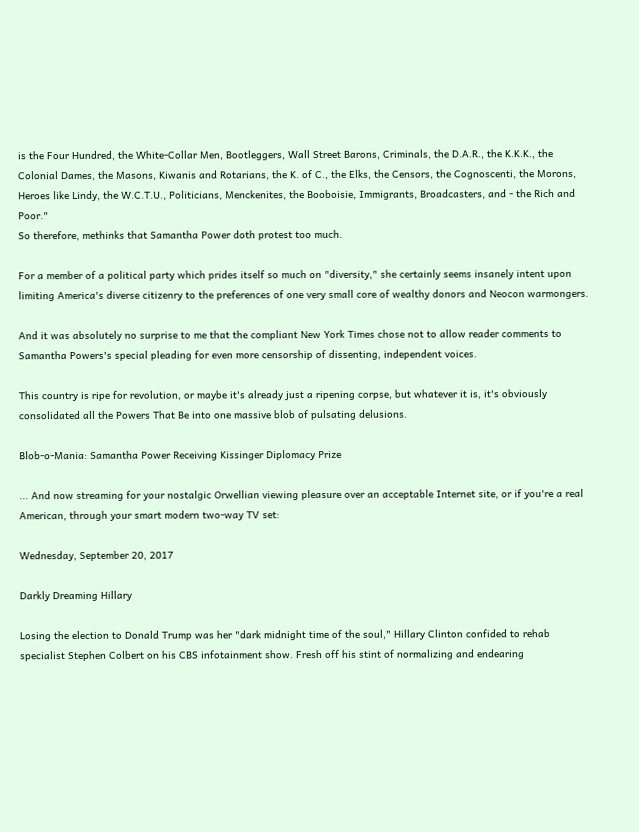is the Four Hundred, the White-Collar Men, Bootleggers, Wall Street Barons, Criminals, the D.A.R., the K.K.K., the Colonial Dames, the Masons, Kiwanis and Rotarians, the K. of C., the Elks, the Censors, the Cognoscenti, the Morons, Heroes like Lindy, the W.C.T.U., Politicians, Menckenites, the Booboisie, Immigrants, Broadcasters, and - the Rich and Poor."
So therefore, methinks that Samantha Power doth protest too much.

For a member of a political party which prides itself so much on "diversity," she certainly seems insanely intent upon limiting America's diverse citizenry to the preferences of one very small core of wealthy donors and Neocon warmongers.

And it was absolutely no surprise to me that the compliant New York Times chose not to allow reader comments to Samantha Powers's special pleading for even more censorship of dissenting, independent voices.

This country is ripe for revolution, or maybe it's already just a ripening corpse, but whatever it is, it's obviously consolidated all the Powers That Be into one massive blob of pulsating delusions.

Blob-o-Mania: Samantha Power Receiving Kissinger Diplomacy Prize

... And now streaming for your nostalgic Orwellian viewing pleasure over an acceptable Internet site, or if you're a real American, through your smart modern two-way TV set:

Wednesday, September 20, 2017

Darkly Dreaming Hillary

Losing the election to Donald Trump was her "dark midnight time of the soul," Hillary Clinton confided to rehab specialist Stephen Colbert on his CBS infotainment show. Fresh off his stint of normalizing and endearing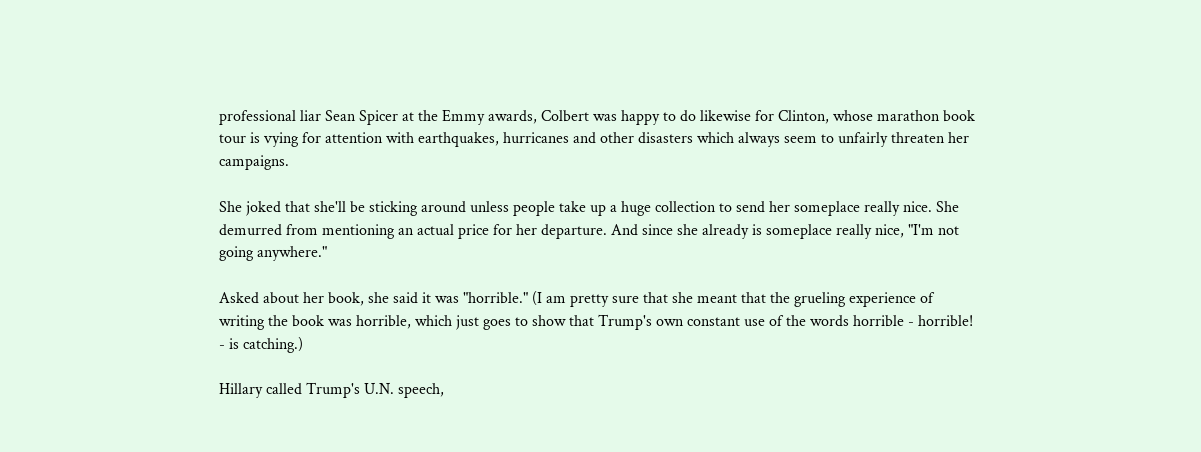professional liar Sean Spicer at the Emmy awards, Colbert was happy to do likewise for Clinton, whose marathon book tour is vying for attention with earthquakes, hurricanes and other disasters which always seem to unfairly threaten her campaigns.

She joked that she'll be sticking around unless people take up a huge collection to send her someplace really nice. She demurred from mentioning an actual price for her departure. And since she already is someplace really nice, "I'm not going anywhere."

Asked about her book, she said it was "horrible." (I am pretty sure that she meant that the grueling experience of writing the book was horrible, which just goes to show that Trump's own constant use of the words horrible - horrible! - is catching.)

Hillary called Trump's U.N. speech,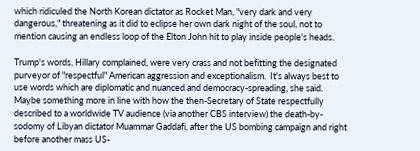which ridiculed the North Korean dictator as Rocket Man, "very dark and very dangerous," threatening as it did to eclipse her own dark night of the soul, not to mention causing an endless loop of the Elton John hit to play inside people's heads.

Trump's words, Hillary complained, were very crass and not befitting the designated purveyor of "respectful" American aggression and exceptionalism.  It's always best to use words which are diplomatic and nuanced and democracy-spreading, she said. Maybe something more in line with how the then-Secretary of State respectfully described to a worldwide TV audience (via another CBS interview) the death-by-sodomy of Libyan dictator Muammar Gaddafi, after the US bombing campaign and right before another mass US-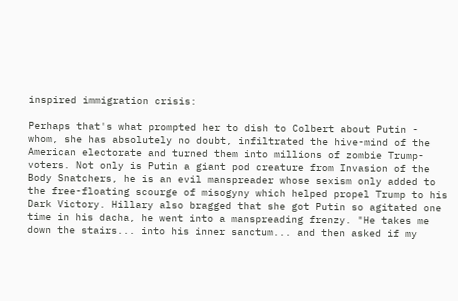inspired immigration crisis:

Perhaps that's what prompted her to dish to Colbert about Putin -  whom, she has absolutely no doubt, infiltrated the hive-mind of the American electorate and turned them into millions of zombie Trump-voters. Not only is Putin a giant pod creature from Invasion of the Body Snatchers, he is an evil manspreader whose sexism only added to the free-floating scourge of misogyny which helped propel Trump to his Dark Victory. Hillary also bragged that she got Putin so agitated one time in his dacha, he went into a manspreading frenzy. "He takes me down the stairs... into his inner sanctum... and then asked if my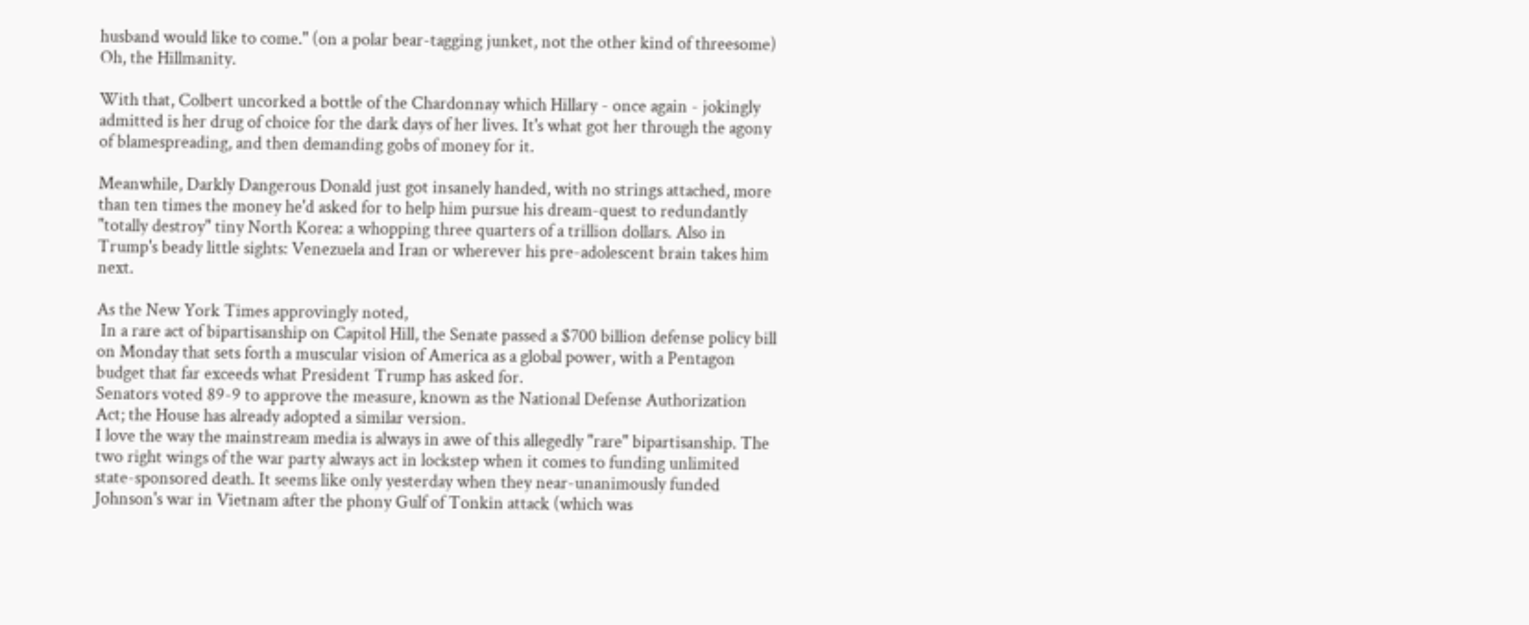husband would like to come." (on a polar bear-tagging junket, not the other kind of threesome) Oh, the Hillmanity.

With that, Colbert uncorked a bottle of the Chardonnay which Hillary - once again - jokingly admitted is her drug of choice for the dark days of her lives. It's what got her through the agony of blamespreading, and then demanding gobs of money for it.

Meanwhile, Darkly Dangerous Donald just got insanely handed, with no strings attached, more than ten times the money he'd asked for to help him pursue his dream-quest to redundantly "totally destroy" tiny North Korea: a whopping three quarters of a trillion dollars. Also in Trump's beady little sights: Venezuela and Iran or wherever his pre-adolescent brain takes him next.

As the New York Times approvingly noted,
 In a rare act of bipartisanship on Capitol Hill, the Senate passed a $700 billion defense policy bill on Monday that sets forth a muscular vision of America as a global power, with a Pentagon budget that far exceeds what President Trump has asked for.
Senators voted 89-9 to approve the measure, known as the National Defense Authorization Act; the House has already adopted a similar version.
I love the way the mainstream media is always in awe of this allegedly "rare" bipartisanship. The two right wings of the war party always act in lockstep when it comes to funding unlimited state-sponsored death. It seems like only yesterday when they near-unanimously funded Johnson's war in Vietnam after the phony Gulf of Tonkin attack (which was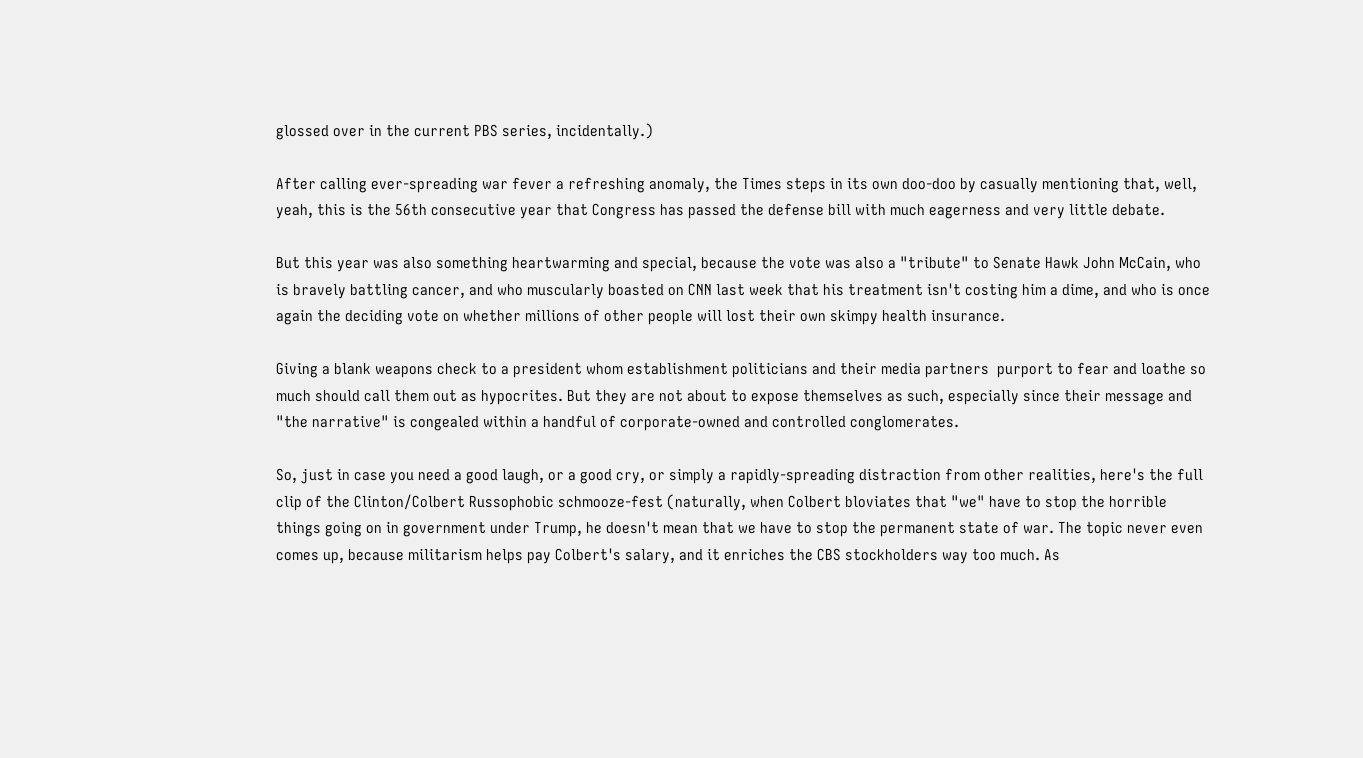glossed over in the current PBS series, incidentally.)

After calling ever-spreading war fever a refreshing anomaly, the Times steps in its own doo-doo by casually mentioning that, well, yeah, this is the 56th consecutive year that Congress has passed the defense bill with much eagerness and very little debate.

But this year was also something heartwarming and special, because the vote was also a "tribute" to Senate Hawk John McCain, who is bravely battling cancer, and who muscularly boasted on CNN last week that his treatment isn't costing him a dime, and who is once again the deciding vote on whether millions of other people will lost their own skimpy health insurance.

Giving a blank weapons check to a president whom establishment politicians and their media partners  purport to fear and loathe so much should call them out as hypocrites. But they are not about to expose themselves as such, especially since their message and "the narrative" is congealed within a handful of corporate-owned and controlled conglomerates.

So, just in case you need a good laugh, or a good cry, or simply a rapidly-spreading distraction from other realities, here's the full clip of the Clinton/Colbert Russophobic schmooze-fest (naturally, when Colbert bloviates that "we" have to stop the horrible things going on in government under Trump, he doesn't mean that we have to stop the permanent state of war. The topic never even comes up, because militarism helps pay Colbert's salary, and it enriches the CBS stockholders way too much. As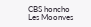CBS honcho Les Moonves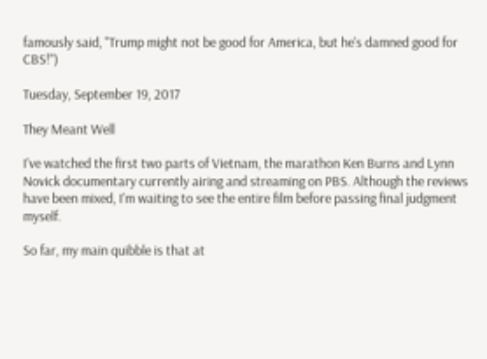famously said, "Trump might not be good for America, but he's damned good for CBS!")

Tuesday, September 19, 2017

They Meant Well

I've watched the first two parts of Vietnam, the marathon Ken Burns and Lynn Novick documentary currently airing and streaming on PBS. Although the reviews have been mixed, I'm waiting to see the entire film before passing final judgment myself.

So far, my main quibble is that at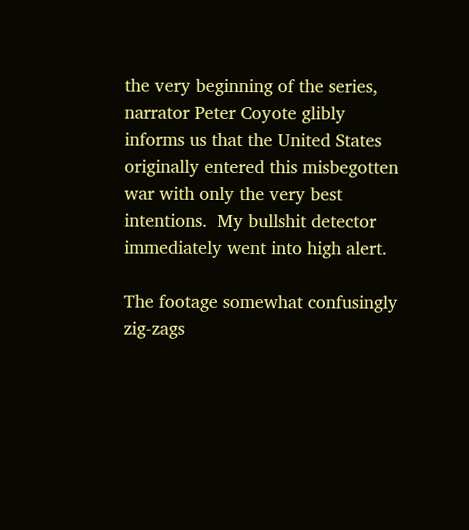the very beginning of the series, narrator Peter Coyote glibly informs us that the United States originally entered this misbegotten war with only the very best intentions.  My bullshit detector immediately went into high alert.

The footage somewhat confusingly zig-zags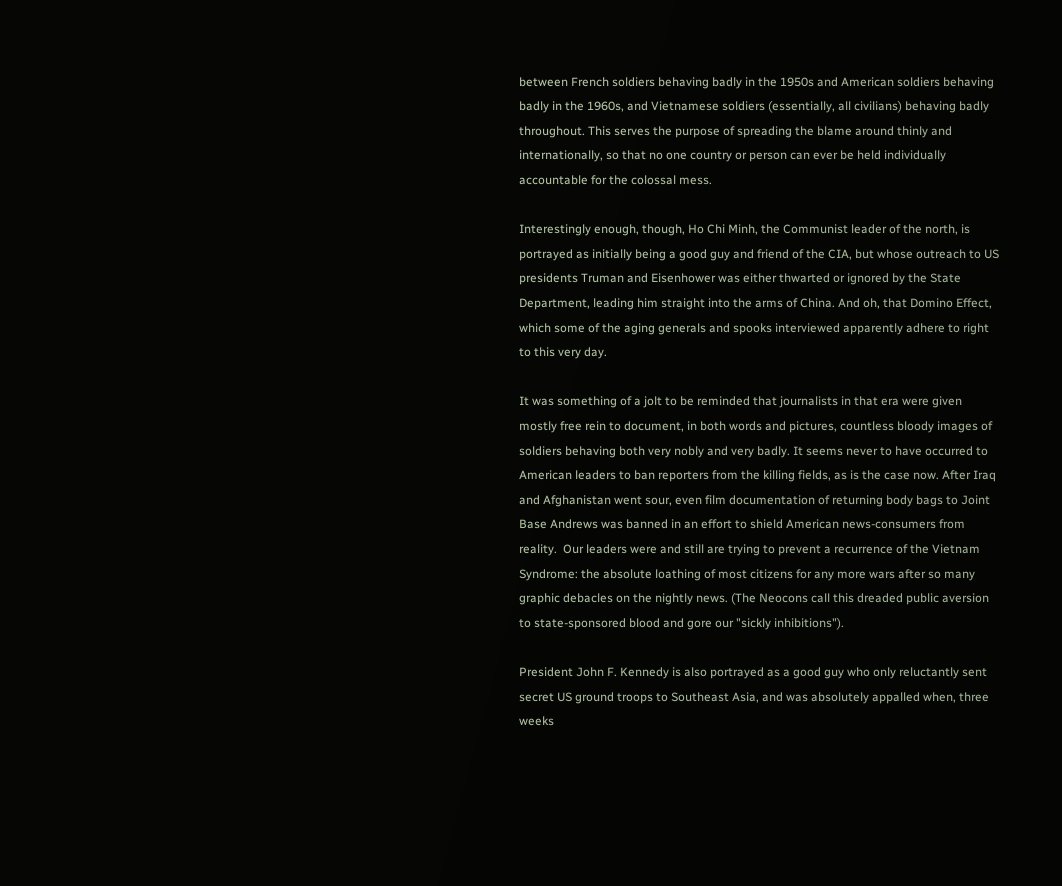between French soldiers behaving badly in the 1950s and American soldiers behaving badly in the 1960s, and Vietnamese soldiers (essentially, all civilians) behaving badly throughout. This serves the purpose of spreading the blame around thinly and internationally, so that no one country or person can ever be held individually accountable for the colossal mess.

Interestingly enough, though, Ho Chi Minh, the Communist leader of the north, is portrayed as initially being a good guy and friend of the CIA, but whose outreach to US presidents Truman and Eisenhower was either thwarted or ignored by the State Department, leading him straight into the arms of China. And oh, that Domino Effect, which some of the aging generals and spooks interviewed apparently adhere to right to this very day.

It was something of a jolt to be reminded that journalists in that era were given mostly free rein to document, in both words and pictures, countless bloody images of soldiers behaving both very nobly and very badly. It seems never to have occurred to American leaders to ban reporters from the killing fields, as is the case now. After Iraq and Afghanistan went sour, even film documentation of returning body bags to Joint Base Andrews was banned in an effort to shield American news-consumers from reality.  Our leaders were and still are trying to prevent a recurrence of the Vietnam Syndrome: the absolute loathing of most citizens for any more wars after so many graphic debacles on the nightly news. (The Neocons call this dreaded public aversion to state-sponsored blood and gore our "sickly inhibitions").

President John F. Kennedy is also portrayed as a good guy who only reluctantly sent secret US ground troops to Southeast Asia, and was absolutely appalled when, three weeks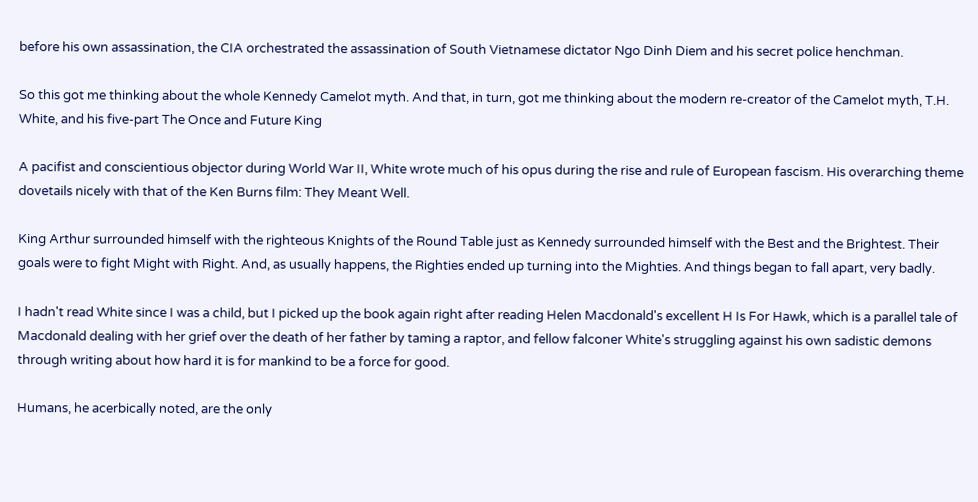before his own assassination, the CIA orchestrated the assassination of South Vietnamese dictator Ngo Dinh Diem and his secret police henchman.

So this got me thinking about the whole Kennedy Camelot myth. And that, in turn, got me thinking about the modern re-creator of the Camelot myth, T.H. White, and his five-part The Once and Future King

A pacifist and conscientious objector during World War II, White wrote much of his opus during the rise and rule of European fascism. His overarching theme dovetails nicely with that of the Ken Burns film: They Meant Well.

King Arthur surrounded himself with the righteous Knights of the Round Table just as Kennedy surrounded himself with the Best and the Brightest. Their goals were to fight Might with Right. And, as usually happens, the Righties ended up turning into the Mighties. And things began to fall apart, very badly.

I hadn't read White since I was a child, but I picked up the book again right after reading Helen Macdonald's excellent H Is For Hawk, which is a parallel tale of Macdonald dealing with her grief over the death of her father by taming a raptor, and fellow falconer White's struggling against his own sadistic demons  through writing about how hard it is for mankind to be a force for good.

Humans, he acerbically noted, are the only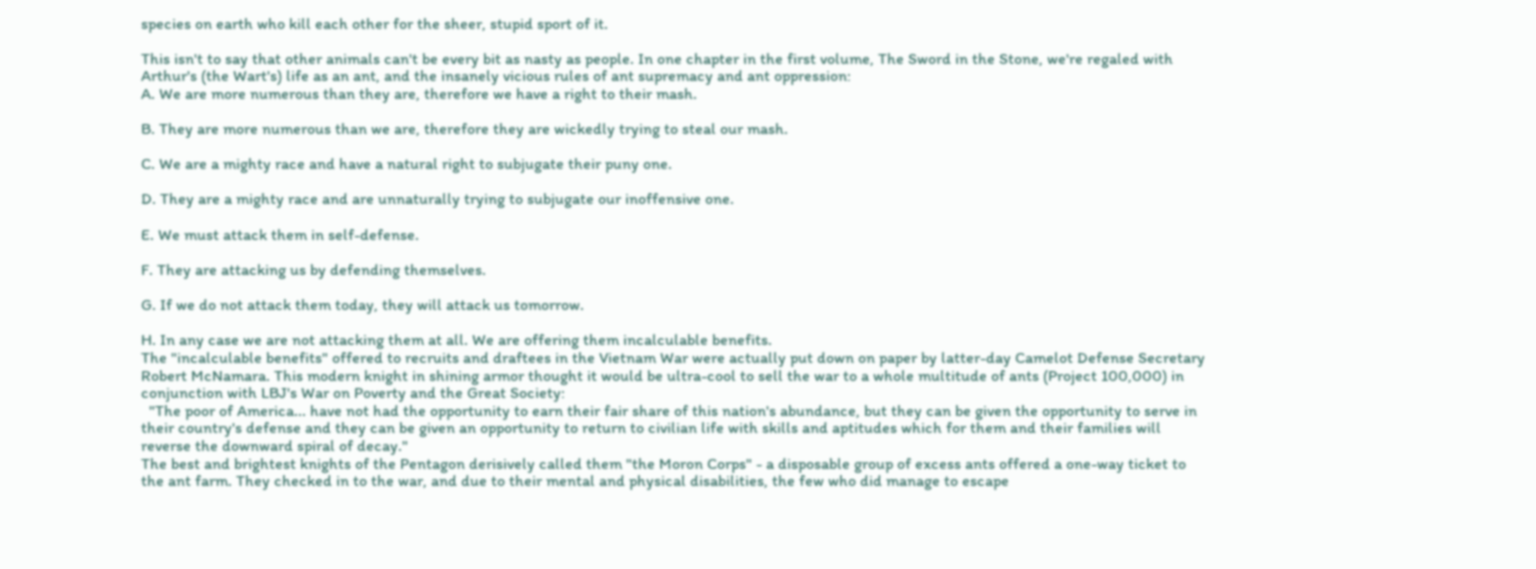species on earth who kill each other for the sheer, stupid sport of it.

This isn't to say that other animals can't be every bit as nasty as people. In one chapter in the first volume, The Sword in the Stone, we're regaled with Arthur's (the Wart's) life as an ant, and the insanely vicious rules of ant supremacy and ant oppression:
A. We are more numerous than they are, therefore we have a right to their mash.

B. They are more numerous than we are, therefore they are wickedly trying to steal our mash.

C. We are a mighty race and have a natural right to subjugate their puny one.

D. They are a mighty race and are unnaturally trying to subjugate our inoffensive one.

E. We must attack them in self-defense.

F. They are attacking us by defending themselves.

G. If we do not attack them today, they will attack us tomorrow.

H. In any case we are not attacking them at all. We are offering them incalculable benefits.
The "incalculable benefits" offered to recruits and draftees in the Vietnam War were actually put down on paper by latter-day Camelot Defense Secretary  Robert McNamara. This modern knight in shining armor thought it would be ultra-cool to sell the war to a whole multitude of ants (Project 100,000) in conjunction with LBJ's War on Poverty and the Great Society:
  "The poor of America... have not had the opportunity to earn their fair share of this nation's abundance, but they can be given the opportunity to serve in their country's defense and they can be given an opportunity to return to civilian life with skills and aptitudes which for them and their families will reverse the downward spiral of decay."
The best and brightest knights of the Pentagon derisively called them "the Moron Corps" - a disposable group of excess ants offered a one-way ticket to the ant farm. They checked in to the war, and due to their mental and physical disabilities, the few who did manage to escape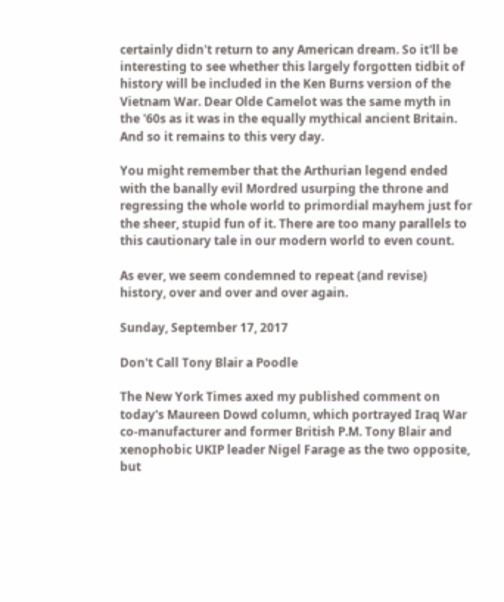certainly didn't return to any American dream. So it'll be interesting to see whether this largely forgotten tidbit of history will be included in the Ken Burns version of the Vietnam War. Dear Olde Camelot was the same myth in the '60s as it was in the equally mythical ancient Britain. And so it remains to this very day.

You might remember that the Arthurian legend ended with the banally evil Mordred usurping the throne and regressing the whole world to primordial mayhem just for the sheer, stupid fun of it. There are too many parallels to this cautionary tale in our modern world to even count.

As ever, we seem condemned to repeat (and revise) history, over and over and over again.

Sunday, September 17, 2017

Don't Call Tony Blair a Poodle

The New York Times axed my published comment on today's Maureen Dowd column, which portrayed Iraq War co-manufacturer and former British P.M. Tony Blair and xenophobic UKIP leader Nigel Farage as the two opposite, but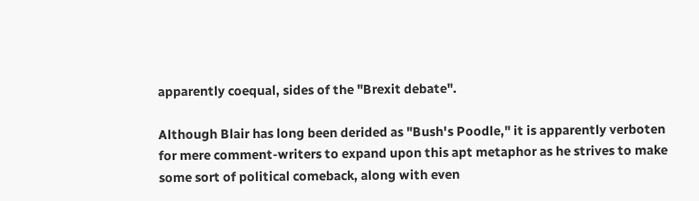apparently coequal, sides of the "Brexit debate".

Although Blair has long been derided as "Bush's Poodle," it is apparently verboten for mere comment-writers to expand upon this apt metaphor as he strives to make some sort of political comeback, along with even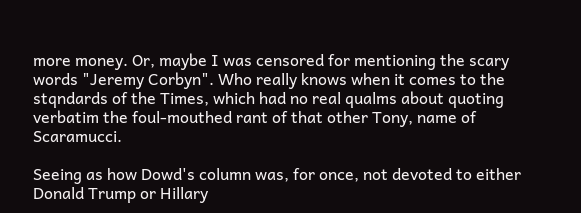more money. Or, maybe I was censored for mentioning the scary words "Jeremy Corbyn". Who really knows when it comes to the stqndards of the Times, which had no real qualms about quoting verbatim the foul-mouthed rant of that other Tony, name of Scaramucci.

Seeing as how Dowd's column was, for once, not devoted to either Donald Trump or Hillary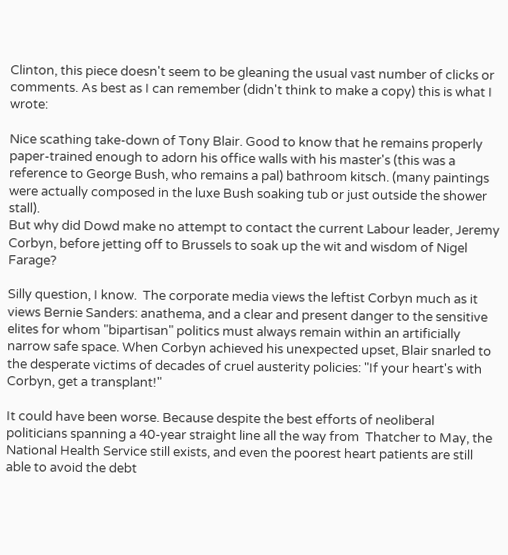Clinton, this piece doesn't seem to be gleaning the usual vast number of clicks or comments. As best as I can remember (didn't think to make a copy) this is what I wrote:

Nice scathing take-down of Tony Blair. Good to know that he remains properly paper-trained enough to adorn his office walls with his master's (this was a reference to George Bush, who remains a pal) bathroom kitsch. (many paintings were actually composed in the luxe Bush soaking tub or just outside the shower stall).
But why did Dowd make no attempt to contact the current Labour leader, Jeremy Corbyn, before jetting off to Brussels to soak up the wit and wisdom of Nigel Farage?

Silly question, I know.  The corporate media views the leftist Corbyn much as it views Bernie Sanders: anathema, and a clear and present danger to the sensitive elites for whom "bipartisan" politics must always remain within an artificially narrow safe space. When Corbyn achieved his unexpected upset, Blair snarled to the desperate victims of decades of cruel austerity policies: "If your heart's with Corbyn, get a transplant!"

It could have been worse. Because despite the best efforts of neoliberal politicians spanning a 40-year straight line all the way from  Thatcher to May, the National Health Service still exists, and even the poorest heart patients are still able to avoid the debt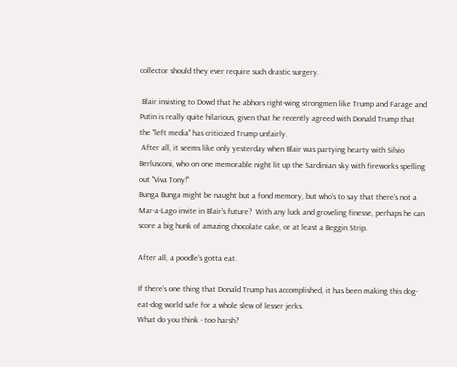collector should they ever require such drastic surgery.

 Blair insisting to Dowd that he abhors right-wing strongmen like Trump and Farage and Putin is really quite hilarious, given that he recently agreed with Donald Trump that the "left media" has criticized Trump unfairly.
 After all, it seems like only yesterday when Blair was partying hearty with Silvio Berlusconi, who on one memorable night lit up the Sardinian sky with fireworks spelling out "Viva Tony!"
Bunga Bunga might be naught but a fond memory, but who's to say that there's not a Mar-a-Lago invite in Blair's future?  With any luck and groveling finesse, perhaps he can score a big hunk of amazing chocolate cake, or at least a Beggin Strip.

After all, a poodle's gotta eat.

If there's one thing that Donald Trump has accomplished, it has been making this dog-eat-dog world safe for a whole slew of lesser jerks.
What do you think - too harsh?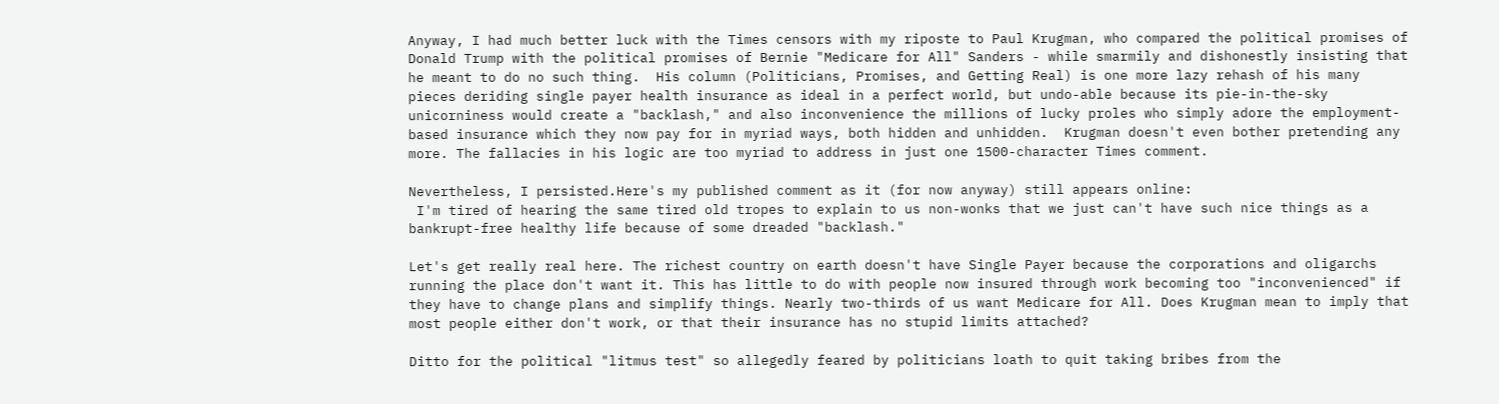Anyway, I had much better luck with the Times censors with my riposte to Paul Krugman, who compared the political promises of Donald Trump with the political promises of Bernie "Medicare for All" Sanders - while smarmily and dishonestly insisting that he meant to do no such thing.  His column (Politicians, Promises, and Getting Real) is one more lazy rehash of his many pieces deriding single payer health insurance as ideal in a perfect world, but undo-able because its pie-in-the-sky unicorniness would create a "backlash," and also inconvenience the millions of lucky proles who simply adore the employment-based insurance which they now pay for in myriad ways, both hidden and unhidden.  Krugman doesn't even bother pretending any more. The fallacies in his logic are too myriad to address in just one 1500-character Times comment.

Nevertheless, I persisted.Here's my published comment as it (for now anyway) still appears online:
 I'm tired of hearing the same tired old tropes to explain to us non-wonks that we just can't have such nice things as a bankrupt-free healthy life because of some dreaded "backlash."

Let's get really real here. The richest country on earth doesn't have Single Payer because the corporations and oligarchs running the place don't want it. This has little to do with people now insured through work becoming too "inconvenienced" if they have to change plans and simplify things. Nearly two-thirds of us want Medicare for All. Does Krugman mean to imply that most people either don't work, or that their insurance has no stupid limits attached?

Ditto for the political "litmus test" so allegedly feared by politicians loath to quit taking bribes from the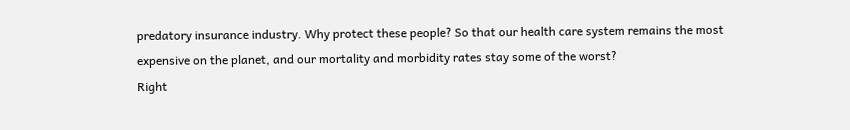predatory insurance industry. Why protect these people? So that our health care system remains the most expensive on the planet, and our mortality and morbidity rates stay some of the worst?
Right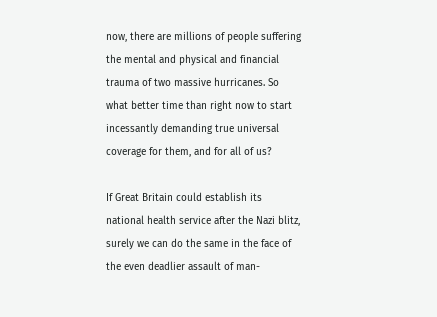now, there are millions of people suffering the mental and physical and financial trauma of two massive hurricanes. So what better time than right now to start incessantly demanding true universal coverage for them, and for all of us?

If Great Britain could establish its national health service after the Nazi blitz, surely we can do the same in the face of the even deadlier assault of man-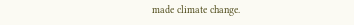made climate change.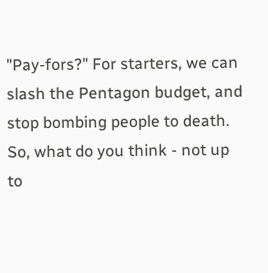"Pay-fors?" For starters, we can slash the Pentagon budget, and stop bombing people to death.
So, what do you think - not up to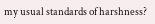my usual standards of harshness?